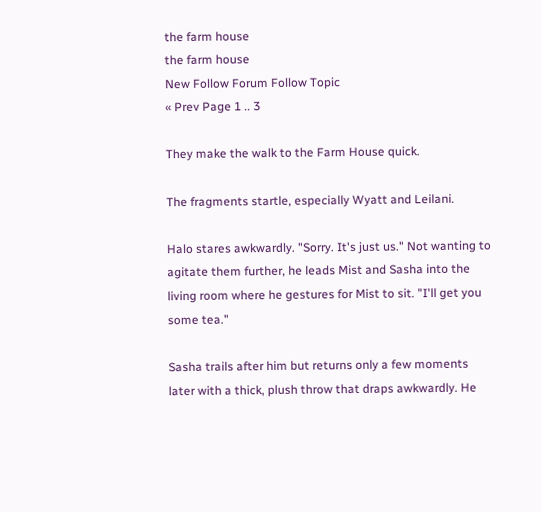the farm house
the farm house
New Follow Forum Follow Topic
« Prev Page 1 .. 3

They make the walk to the Farm House quick.

The fragments startle, especially Wyatt and Leilani.

Halo stares awkwardly. "Sorry. It's just us." Not wanting to agitate them further, he leads Mist and Sasha into the living room where he gestures for Mist to sit. "I'll get you some tea."

Sasha trails after him but returns only a few moments later with a thick, plush throw that draps awkwardly. He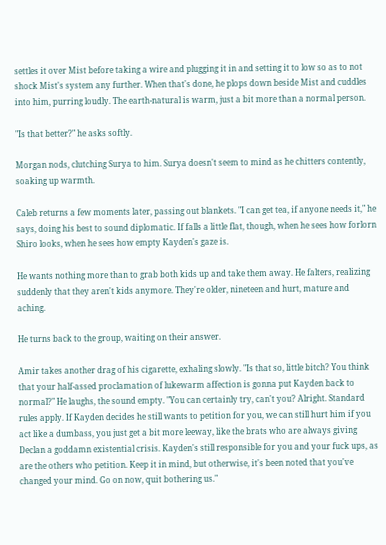settles it over Mist before taking a wire and plugging it in and setting it to low so as to not shock Mist's system any further. When that's done, he plops down beside Mist and cuddles into him, purring loudly. The earth-natural is warm, just a bit more than a normal person.

"Is that better?" he asks softly.

Morgan nods, clutching Surya to him. Surya doesn't seem to mind as he chitters contently, soaking up warmth.

Caleb returns a few moments later, passing out blankets. "I can get tea, if anyone needs it," he says, doing his best to sound diplomatic. If falls a little flat, though, when he sees how forlorn Shiro looks, when he sees how empty Kayden's gaze is.

He wants nothing more than to grab both kids up and take them away. He falters, realizing suddenly that they aren't kids anymore. They're older, nineteen and hurt, mature and aching.

He turns back to the group, waiting on their answer.

Amir takes another drag of his cigarette, exhaling slowly. "Is that so, little bitch? You think that your half-assed proclamation of lukewarm affection is gonna put Kayden back to normal?" He laughs, the sound empty. "You can certainly try, can't you? Alright. Standard rules apply. If Kayden decides he still wants to petition for you, we can still hurt him if you act like a dumbass, you just get a bit more leeway, like the brats who are always giving Declan a goddamn existential crisis. Kayden's still responsible for you and your fuck ups, as are the others who petition. Keep it in mind, but otherwise, it's been noted that you've changed your mind. Go on now, quit bothering us."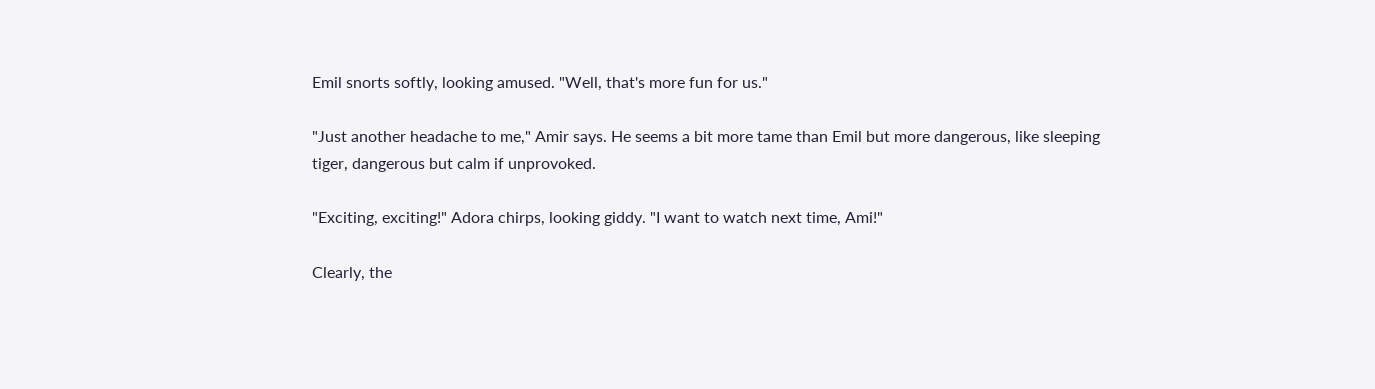Emil snorts softly, looking amused. "Well, that's more fun for us."

"Just another headache to me," Amir says. He seems a bit more tame than Emil but more dangerous, like sleeping tiger, dangerous but calm if unprovoked.

"Exciting, exciting!" Adora chirps, looking giddy. "I want to watch next time, Ami!"

Clearly, the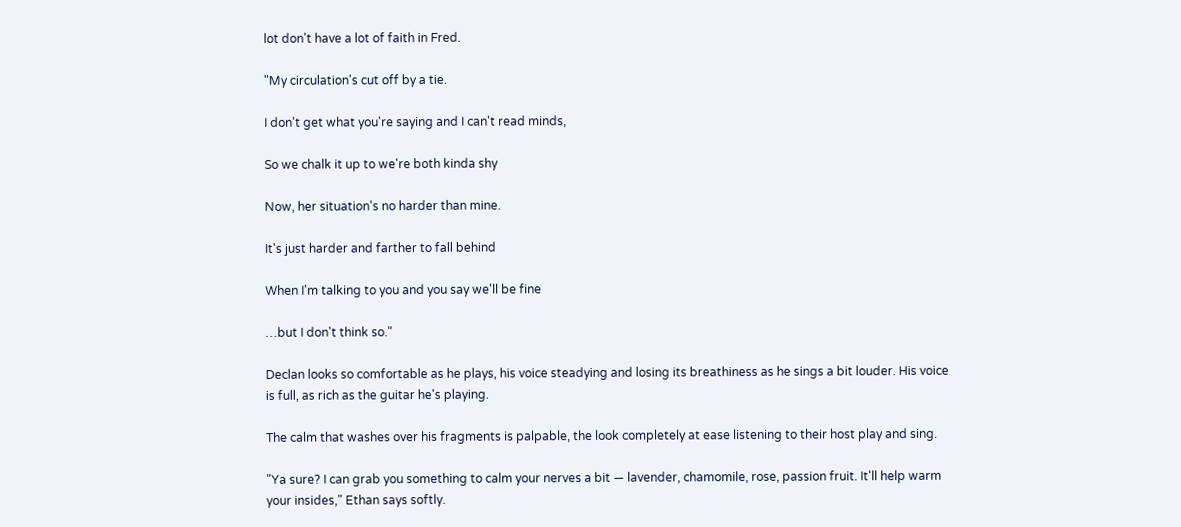lot don't have a lot of faith in Fred.

"My circulation's cut off by a tie.

I don't get what you're saying and I can't read minds,

So we chalk it up to we're both kinda shy

Now, her situation's no harder than mine.

It's just harder and farther to fall behind

When I'm talking to you and you say we'll be fine

…but I don't think so."

Declan looks so comfortable as he plays, his voice steadying and losing its breathiness as he sings a bit louder. His voice is full, as rich as the guitar he's playing.

The calm that washes over his fragments is palpable, the look completely at ease listening to their host play and sing.

"Ya sure? I can grab you something to calm your nerves a bit — lavender, chamomile, rose, passion fruit. It'll help warm your insides," Ethan says softly.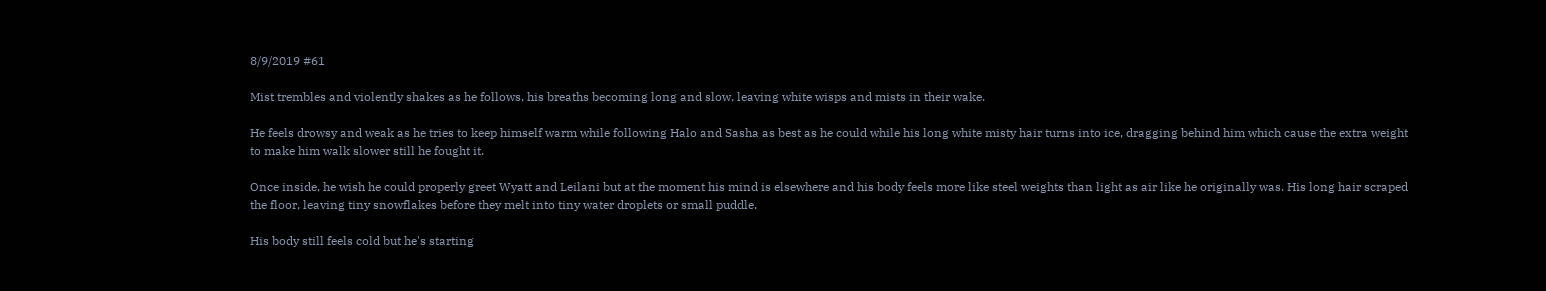8/9/2019 #61

Mist trembles and violently shakes as he follows, his breaths becoming long and slow, leaving white wisps and mists in their wake.

He feels drowsy and weak as he tries to keep himself warm while following Halo and Sasha as best as he could while his long white misty hair turns into ice, dragging behind him which cause the extra weight to make him walk slower still he fought it.

Once inside, he wish he could properly greet Wyatt and Leilani but at the moment his mind is elsewhere and his body feels more like steel weights than light as air like he originally was. His long hair scraped the floor, leaving tiny snowflakes before they melt into tiny water droplets or small puddle.

His body still feels cold but he's starting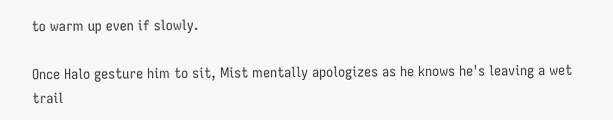to warm up even if slowly.

Once Halo gesture him to sit, Mist mentally apologizes as he knows he's leaving a wet trail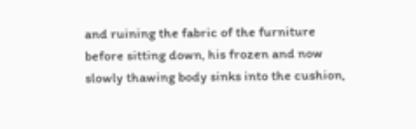and ruining the fabric of the furniture before sitting down, his frozen and now slowly thawing body sinks into the cushion,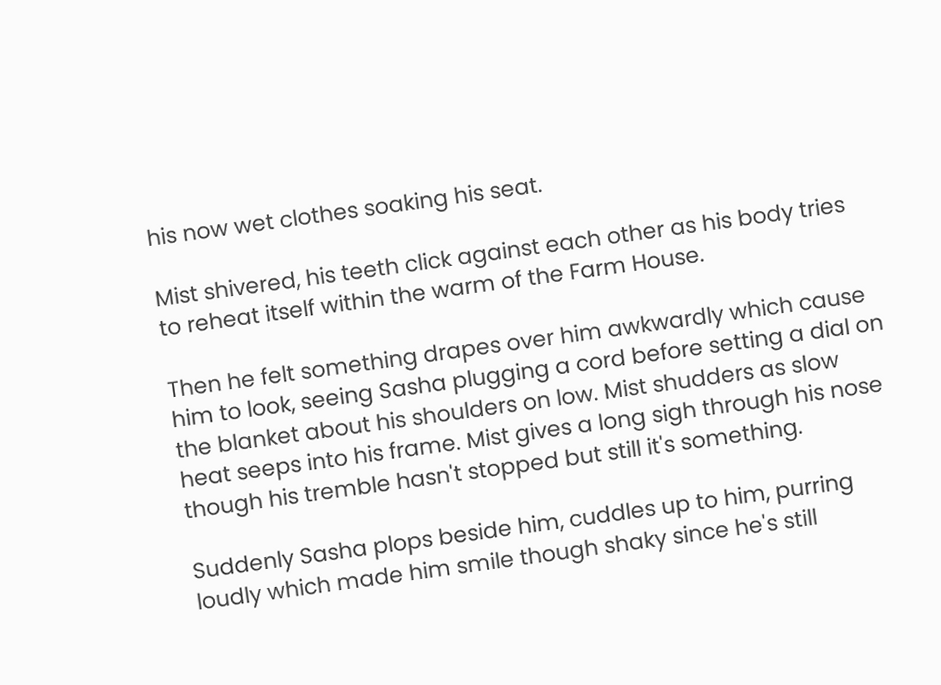his now wet clothes soaking his seat.

Mist shivered, his teeth click against each other as his body tries to reheat itself within the warm of the Farm House.

Then he felt something drapes over him awkwardly which cause him to look, seeing Sasha plugging a cord before setting a dial on the blanket about his shoulders on low. Mist shudders as slow heat seeps into his frame. Mist gives a long sigh through his nose though his tremble hasn't stopped but still it's something.

Suddenly Sasha plops beside him, cuddles up to him, purring loudly which made him smile though shaky since he's still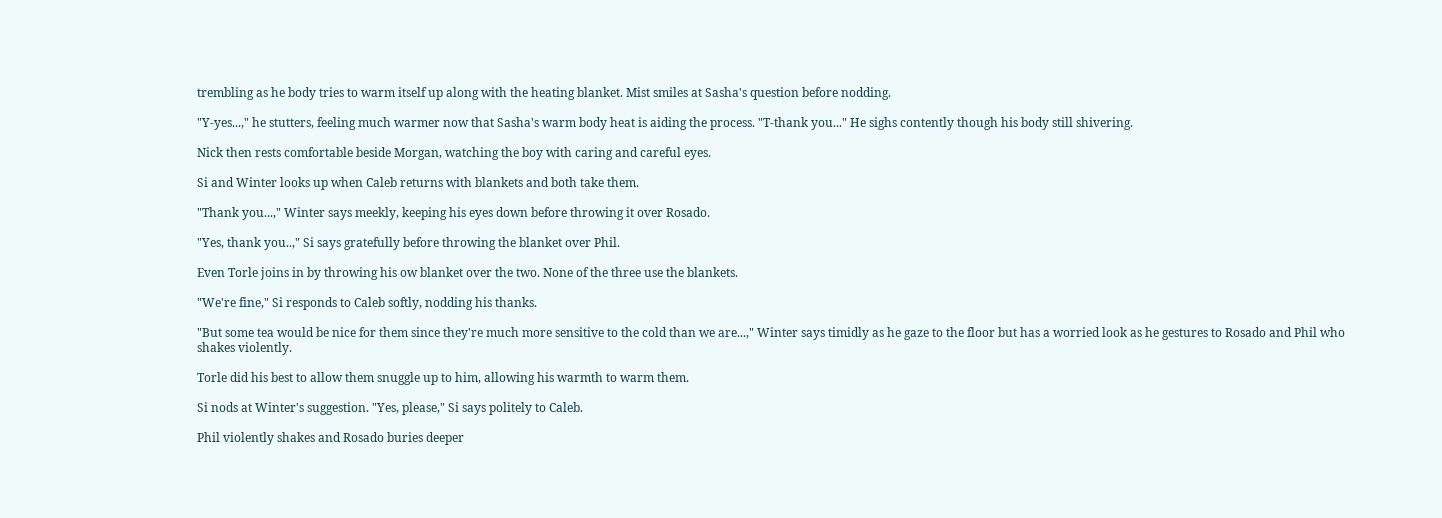trembling as he body tries to warm itself up along with the heating blanket. Mist smiles at Sasha's question before nodding.

"Y-yes...," he stutters, feeling much warmer now that Sasha's warm body heat is aiding the process. "T-thank you..." He sighs contently though his body still shivering.

Nick then rests comfortable beside Morgan, watching the boy with caring and careful eyes.

Si and Winter looks up when Caleb returns with blankets and both take them.

"Thank you...," Winter says meekly, keeping his eyes down before throwing it over Rosado.

"Yes, thank you..," Si says gratefully before throwing the blanket over Phil.

Even Torle joins in by throwing his ow blanket over the two. None of the three use the blankets.

"We're fine," Si responds to Caleb softly, nodding his thanks.

"But some tea would be nice for them since they're much more sensitive to the cold than we are...," Winter says timidly as he gaze to the floor but has a worried look as he gestures to Rosado and Phil who shakes violently.

Torle did his best to allow them snuggle up to him, allowing his warmth to warm them.

Si nods at Winter's suggestion. "Yes, please," Si says politely to Caleb.

Phil violently shakes and Rosado buries deeper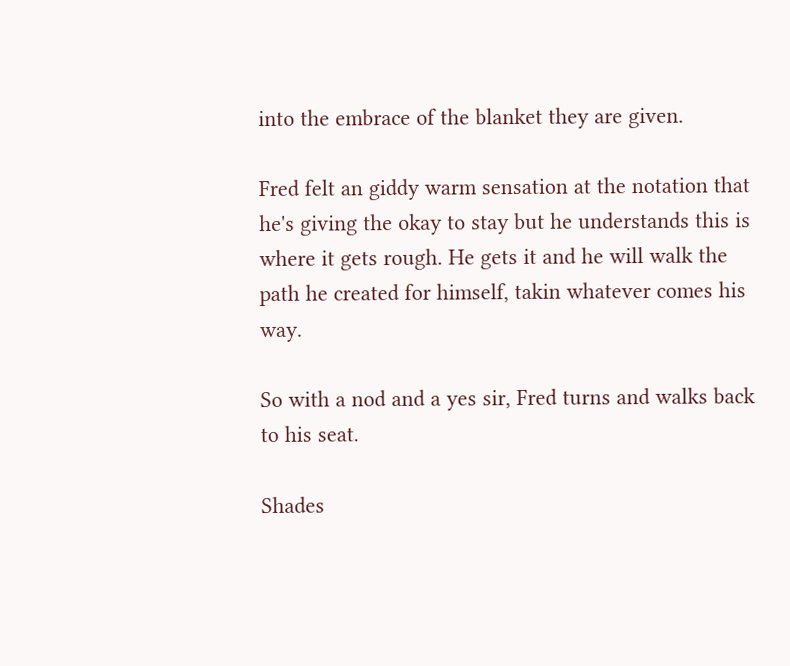into the embrace of the blanket they are given.

Fred felt an giddy warm sensation at the notation that he's giving the okay to stay but he understands this is where it gets rough. He gets it and he will walk the path he created for himself, takin whatever comes his way.

So with a nod and a yes sir, Fred turns and walks back to his seat.

Shades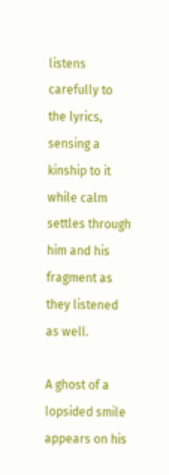listens carefully to the lyrics, sensing a kinship to it while calm settles through him and his fragment as they listened as well.

A ghost of a lopsided smile appears on his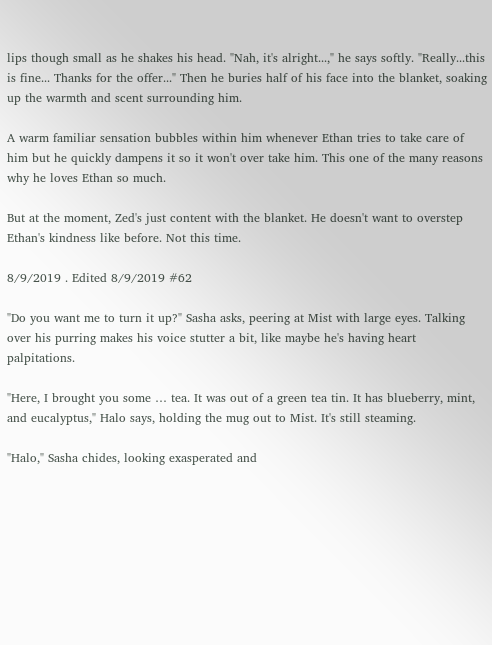lips though small as he shakes his head. "Nah, it's alright...," he says softly. "Really...this is fine... Thanks for the offer..." Then he buries half of his face into the blanket, soaking up the warmth and scent surrounding him.

A warm familiar sensation bubbles within him whenever Ethan tries to take care of him but he quickly dampens it so it won't over take him. This one of the many reasons why he loves Ethan so much.

But at the moment, Zed's just content with the blanket. He doesn't want to overstep Ethan's kindness like before. Not this time.

8/9/2019 . Edited 8/9/2019 #62

"Do you want me to turn it up?" Sasha asks, peering at Mist with large eyes. Talking over his purring makes his voice stutter a bit, like maybe he's having heart palpitations.

"Here, I brought you some … tea. It was out of a green tea tin. It has blueberry, mint, and eucalyptus," Halo says, holding the mug out to Mist. It's still steaming.

"Halo," Sasha chides, looking exasperated and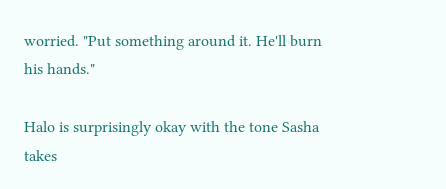worried. "Put something around it. He'll burn his hands."

Halo is surprisingly okay with the tone Sasha takes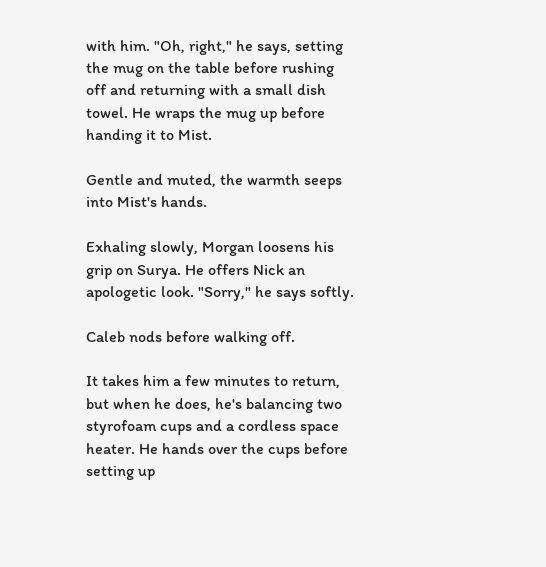with him. "Oh, right," he says, setting the mug on the table before rushing off and returning with a small dish towel. He wraps the mug up before handing it to Mist.

Gentle and muted, the warmth seeps into Mist's hands.

Exhaling slowly, Morgan loosens his grip on Surya. He offers Nick an apologetic look. "Sorry," he says softly.

Caleb nods before walking off.

It takes him a few minutes to return, but when he does, he's balancing two styrofoam cups and a cordless space heater. He hands over the cups before setting up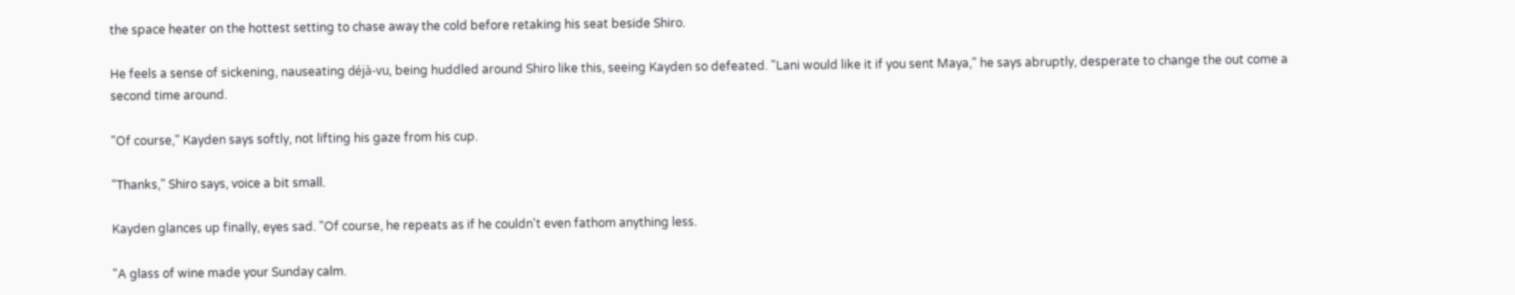the space heater on the hottest setting to chase away the cold before retaking his seat beside Shiro.

He feels a sense of sickening, nauseating déjà-vu, being huddled around Shiro like this, seeing Kayden so defeated. "Lani would like it if you sent Maya," he says abruptly, desperate to change the out come a second time around.

"Of course," Kayden says softly, not lifting his gaze from his cup.

"Thanks," Shiro says, voice a bit small.

Kayden glances up finally, eyes sad. "Of course, he repeats as if he couldn't even fathom anything less.

"A glass of wine made your Sunday calm.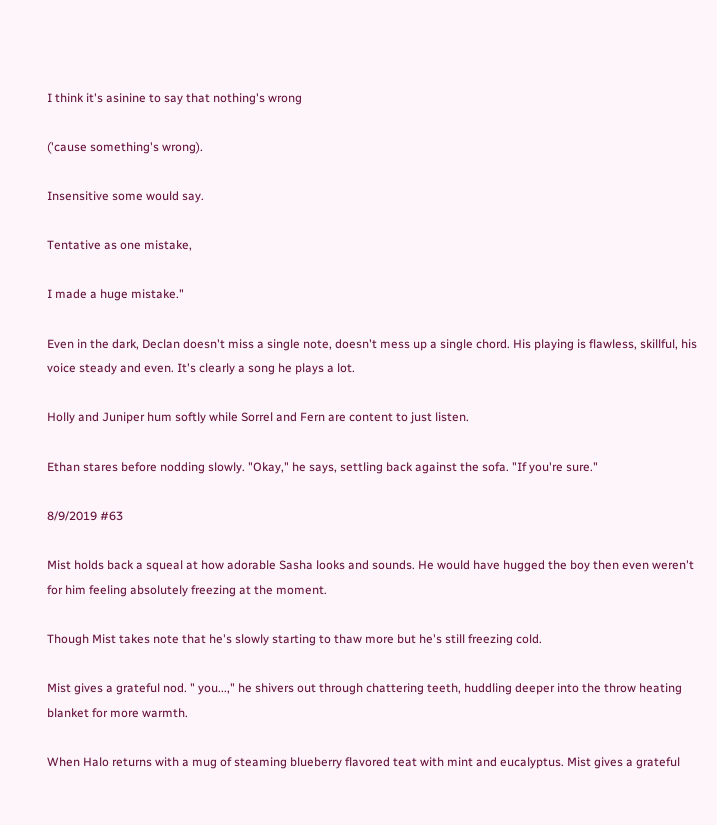I think it's asinine to say that nothing's wrong

('cause something's wrong).

Insensitive some would say.

Tentative as one mistake,

I made a huge mistake."

Even in the dark, Declan doesn't miss a single note, doesn't mess up a single chord. His playing is flawless, skillful, his voice steady and even. It's clearly a song he plays a lot.

Holly and Juniper hum softly while Sorrel and Fern are content to just listen.

Ethan stares before nodding slowly. "Okay," he says, settling back against the sofa. "If you're sure."

8/9/2019 #63

Mist holds back a squeal at how adorable Sasha looks and sounds. He would have hugged the boy then even weren't for him feeling absolutely freezing at the moment.

Though Mist takes note that he's slowly starting to thaw more but he's still freezing cold.

Mist gives a grateful nod. " you...," he shivers out through chattering teeth, huddling deeper into the throw heating blanket for more warmth.

When Halo returns with a mug of steaming blueberry flavored teat with mint and eucalyptus. Mist gives a grateful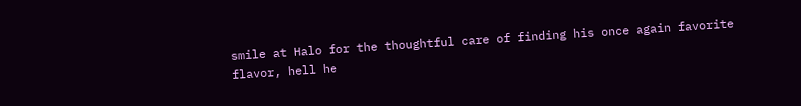smile at Halo for the thoughtful care of finding his once again favorite flavor, hell he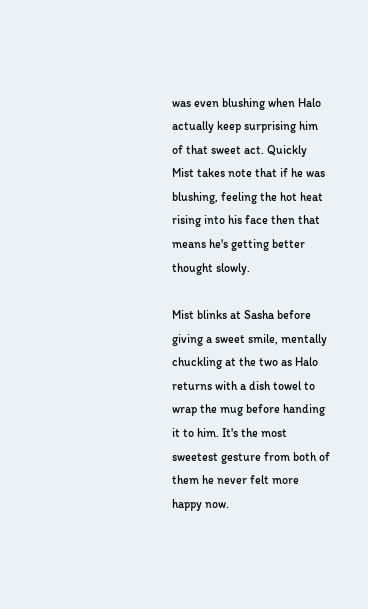was even blushing when Halo actually keep surprising him of that sweet act. Quickly Mist takes note that if he was blushing, feeling the hot heat rising into his face then that means he's getting better thought slowly.

Mist blinks at Sasha before giving a sweet smile, mentally chuckling at the two as Halo returns with a dish towel to wrap the mug before handing it to him. It's the most sweetest gesture from both of them he never felt more happy now.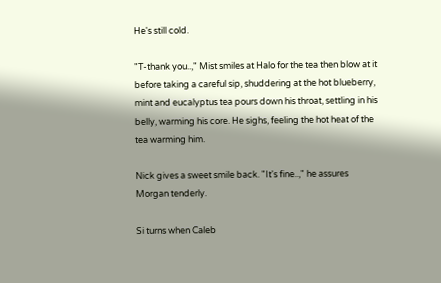He's still cold.

"T-thank you..," Mist smiles at Halo for the tea then blow at it before taking a careful sip, shuddering at the hot blueberry, mint and eucalyptus tea pours down his throat, settling in his belly, warming his core. He sighs, feeling the hot heat of the tea warming him.

Nick gives a sweet smile back. "It's fine..," he assures Morgan tenderly.

Si turns when Caleb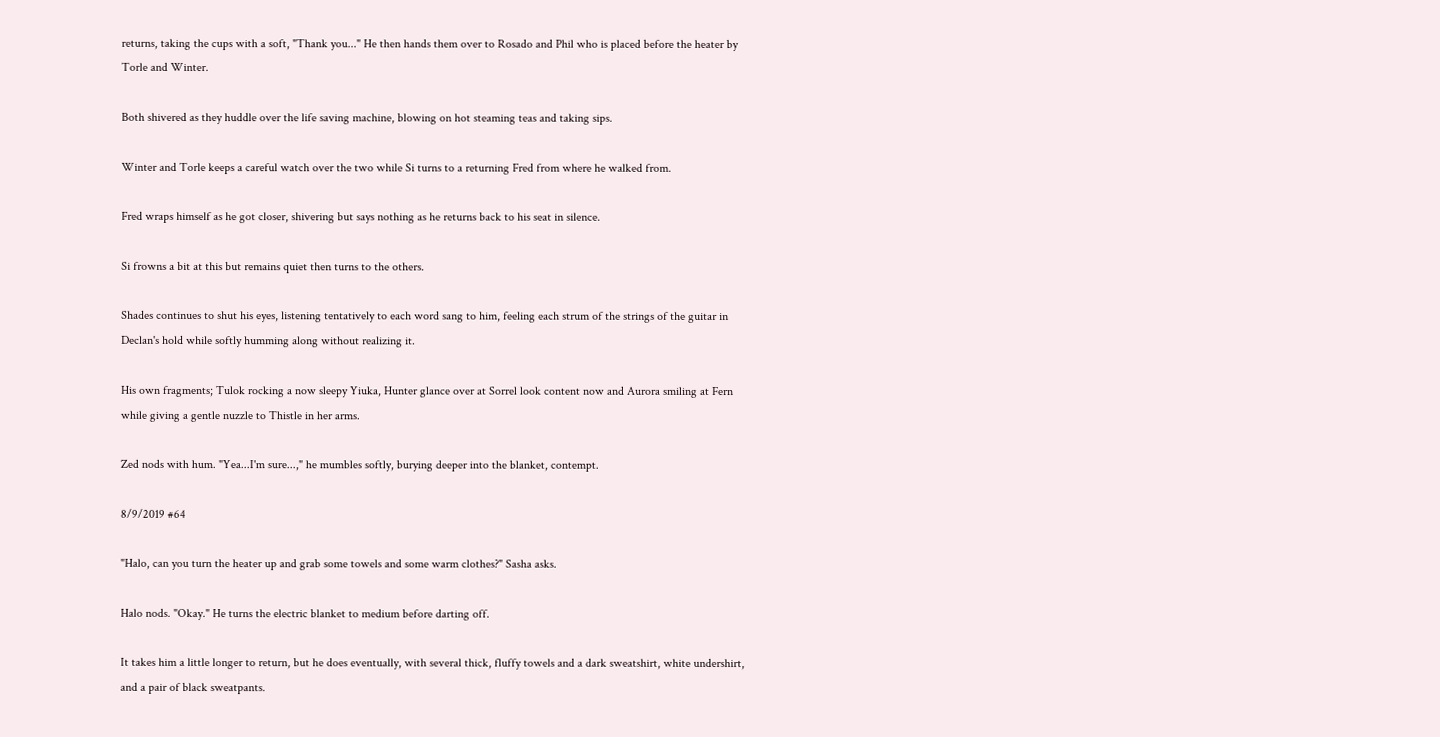returns, taking the cups with a soft, "Thank you..." He then hands them over to Rosado and Phil who is placed before the heater by Torle and Winter.

Both shivered as they huddle over the life saving machine, blowing on hot steaming teas and taking sips.

Winter and Torle keeps a careful watch over the two while Si turns to a returning Fred from where he walked from.

Fred wraps himself as he got closer, shivering but says nothing as he returns back to his seat in silence.

Si frowns a bit at this but remains quiet then turns to the others.

Shades continues to shut his eyes, listening tentatively to each word sang to him, feeling each strum of the strings of the guitar in Declan's hold while softly humming along without realizing it.

His own fragments; Tulok rocking a now sleepy Yiuka, Hunter glance over at Sorrel look content now and Aurora smiling at Fern while giving a gentle nuzzle to Thistle in her arms.

Zed nods with hum. "Yea...I'm sure...," he mumbles softly, burying deeper into the blanket, contempt.

8/9/2019 #64

"Halo, can you turn the heater up and grab some towels and some warm clothes?" Sasha asks.

Halo nods. "Okay." He turns the electric blanket to medium before darting off.

It takes him a little longer to return, but he does eventually, with several thick, fluffy towels and a dark sweatshirt, white undershirt, and a pair of black sweatpants.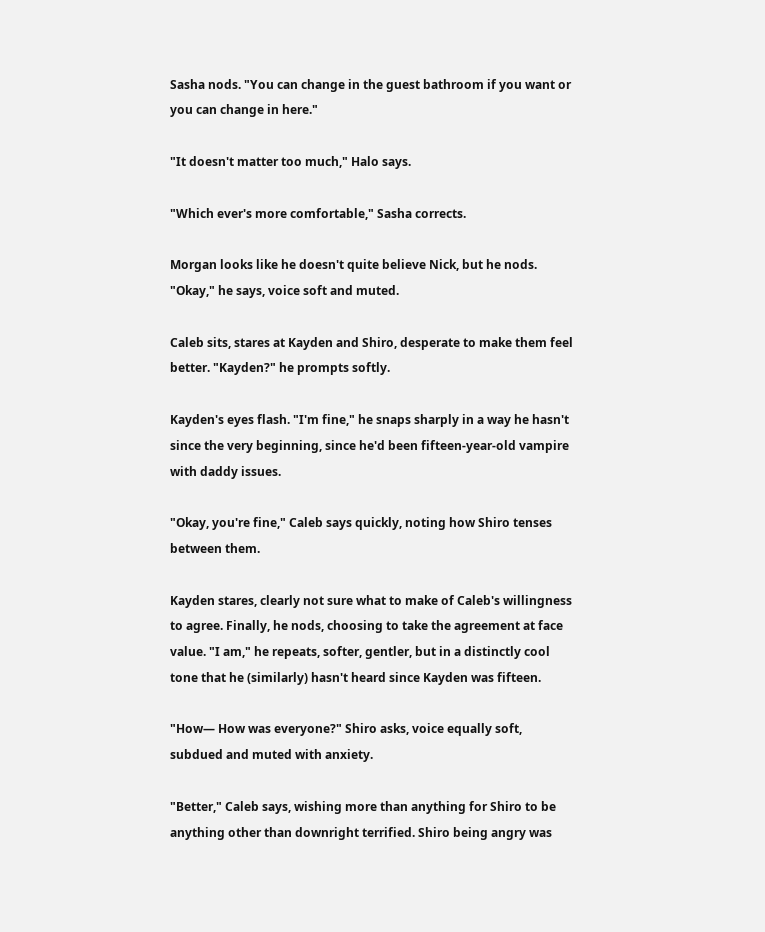Sasha nods. "You can change in the guest bathroom if you want or you can change in here."

"It doesn't matter too much," Halo says.

"Which ever's more comfortable," Sasha corrects.

Morgan looks like he doesn't quite believe Nick, but he nods. "Okay," he says, voice soft and muted.

Caleb sits, stares at Kayden and Shiro, desperate to make them feel better. "Kayden?" he prompts softly.

Kayden's eyes flash. "I'm fine," he snaps sharply in a way he hasn't since the very beginning, since he'd been fifteen-year-old vampire with daddy issues.

"Okay, you're fine," Caleb says quickly, noting how Shiro tenses between them.

Kayden stares, clearly not sure what to make of Caleb's willingness to agree. Finally, he nods, choosing to take the agreement at face value. "I am," he repeats, softer, gentler, but in a distinctly cool tone that he (similarly) hasn't heard since Kayden was fifteen.

"How— How was everyone?" Shiro asks, voice equally soft, subdued and muted with anxiety.

"Better," Caleb says, wishing more than anything for Shiro to be anything other than downright terrified. Shiro being angry was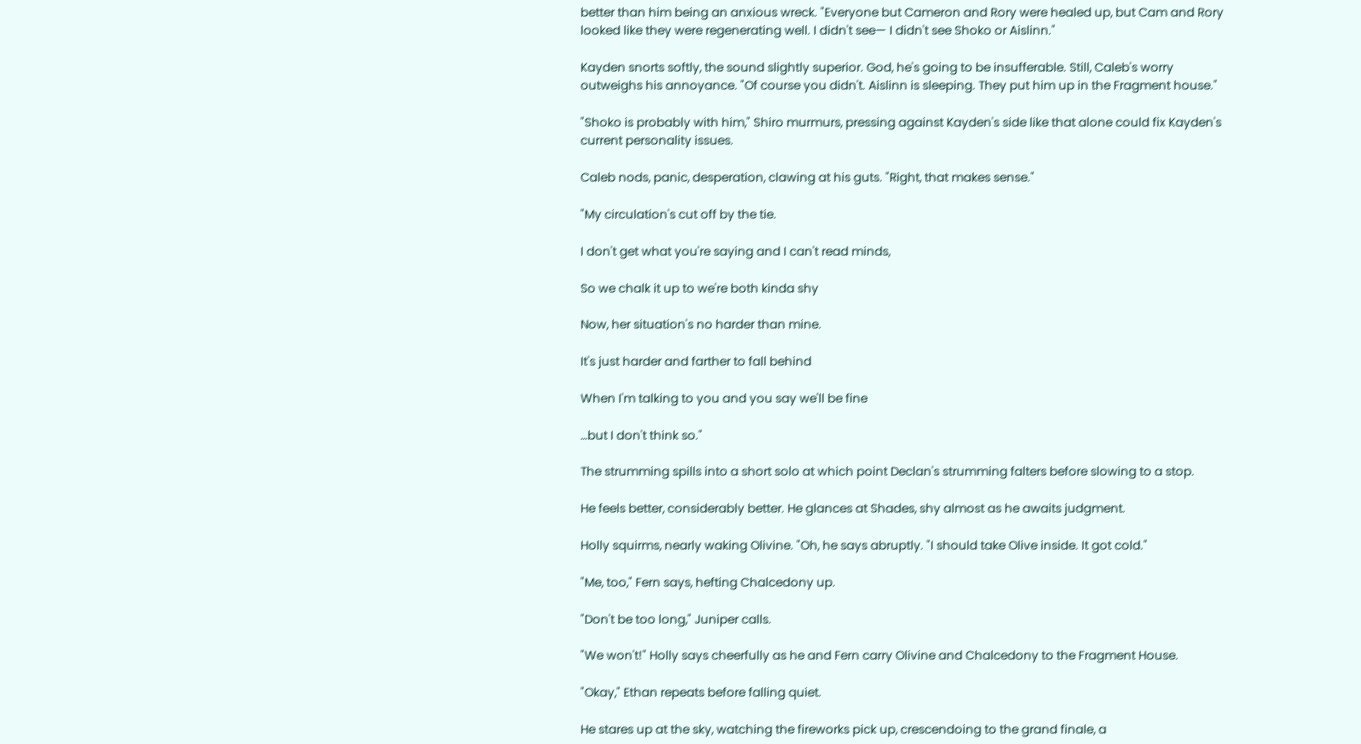better than him being an anxious wreck. "Everyone but Cameron and Rory were healed up, but Cam and Rory looked like they were regenerating well. I didn't see— I didn't see Shoko or Aislinn."

Kayden snorts softly, the sound slightly superior. God, he's going to be insufferable. Still, Caleb's worry outweighs his annoyance. "Of course you didn't. Aislinn is sleeping. They put him up in the Fragment house."

"Shoko is probably with him," Shiro murmurs, pressing against Kayden's side like that alone could fix Kayden's current personality issues.

Caleb nods, panic, desperation, clawing at his guts. "Right, that makes sense."

"My circulation's cut off by the tie.

I don't get what you're saying and I can't read minds,

So we chalk it up to we're both kinda shy

Now, her situation's no harder than mine.

It's just harder and farther to fall behind

When I'm talking to you and you say we'll be fine

…but I don't think so."

The strumming spills into a short solo at which point Declan's strumming falters before slowing to a stop.

He feels better, considerably better. He glances at Shades, shy almost as he awaits judgment.

Holly squirms, nearly waking Olivine. "Oh, he says abruptly. "I should take Olive inside. It got cold."

"Me, too," Fern says, hefting Chalcedony up.

"Don't be too long," Juniper calls.

"We won't!" Holly says cheerfully as he and Fern carry Olivine and Chalcedony to the Fragment House.

"Okay," Ethan repeats before falling quiet.

He stares up at the sky, watching the fireworks pick up, crescendoing to the grand finale, a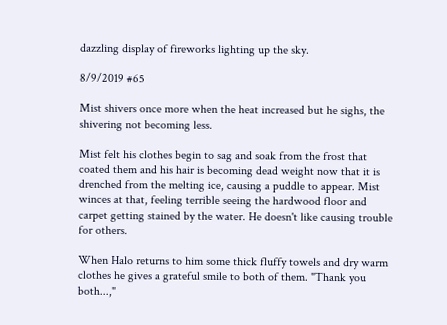dazzling display of fireworks lighting up the sky.

8/9/2019 #65

Mist shivers once more when the heat increased but he sighs, the shivering not becoming less.

Mist felt his clothes begin to sag and soak from the frost that coated them and his hair is becoming dead weight now that it is drenched from the melting ice, causing a puddle to appear. Mist winces at that, feeling terrible seeing the hardwood floor and carpet getting stained by the water. He doesn't like causing trouble for others.

When Halo returns to him some thick fluffy towels and dry warm clothes he gives a grateful smile to both of them. "Thank you both...,"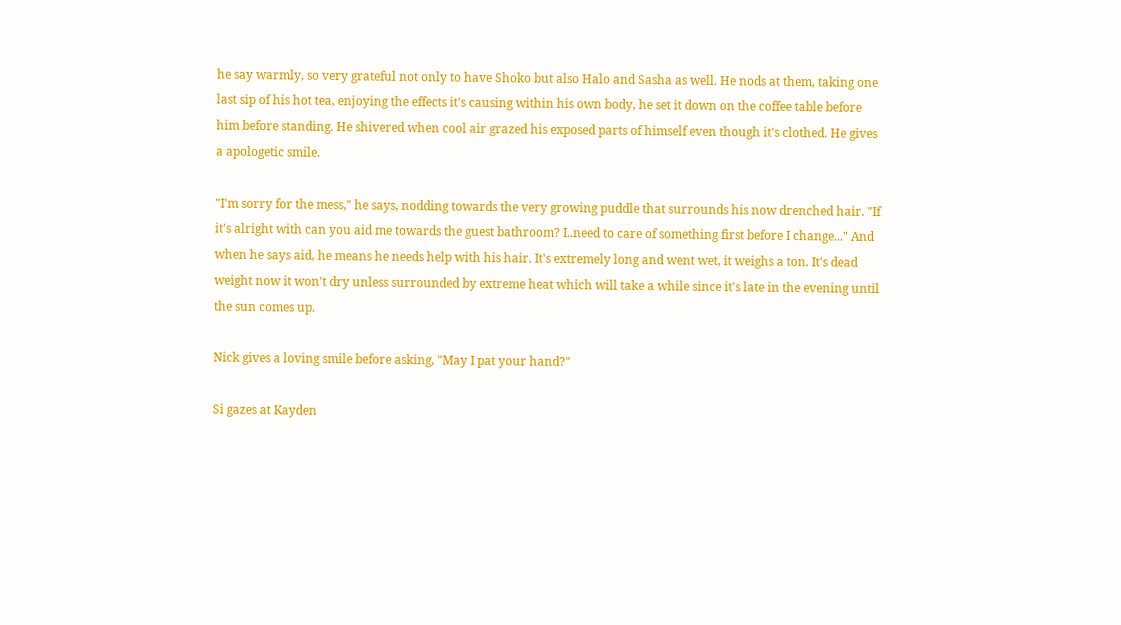he say warmly, so very grateful not only to have Shoko but also Halo and Sasha as well. He nods at them, taking one last sip of his hot tea, enjoying the effects it's causing within his own body, he set it down on the coffee table before him before standing. He shivered when cool air grazed his exposed parts of himself even though it's clothed. He gives a apologetic smile.

"I'm sorry for the mess," he says, nodding towards the very growing puddle that surrounds his now drenched hair. "If it's alright with can you aid me towards the guest bathroom? I..need to care of something first before I change..." And when he says aid, he means he needs help with his hair. It's extremely long and went wet, it weighs a ton. It's dead weight now it won't dry unless surrounded by extreme heat which will take a while since it's late in the evening until the sun comes up.

Nick gives a loving smile before asking, "May I pat your hand?"

Si gazes at Kayden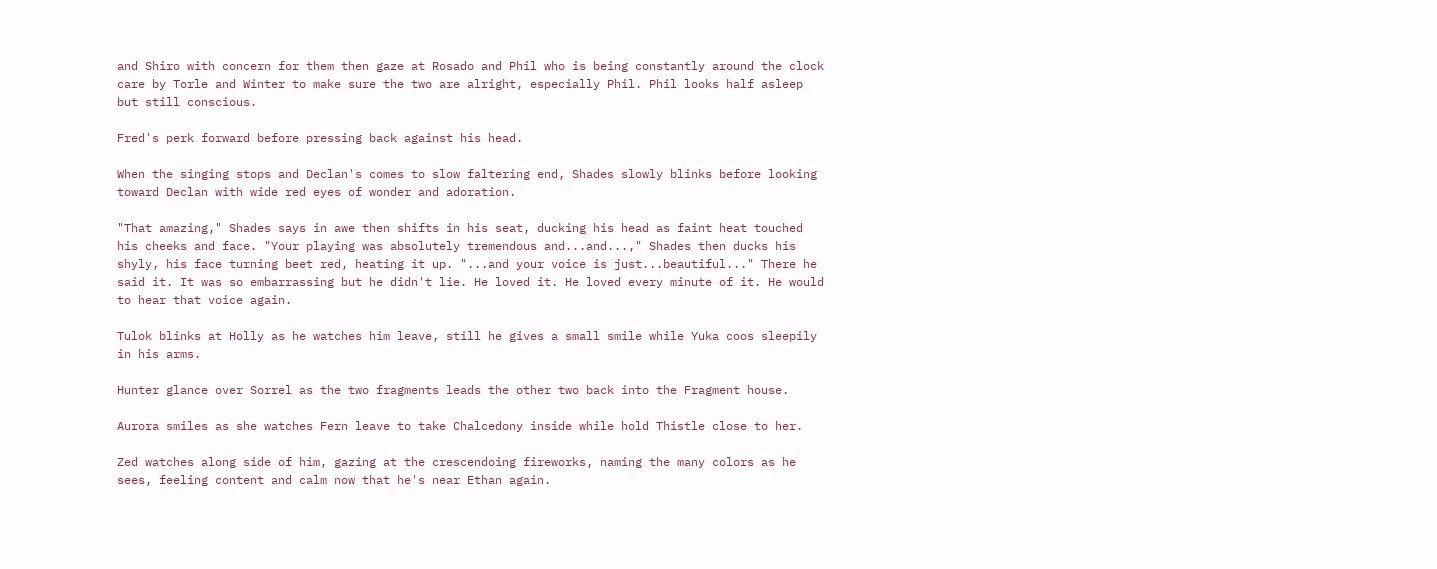and Shiro with concern for them then gaze at Rosado and Phil who is being constantly around the clock care by Torle and Winter to make sure the two are alright, especially Phil. Phil looks half asleep but still conscious.

Fred's perk forward before pressing back against his head.

When the singing stops and Declan's comes to slow faltering end, Shades slowly blinks before looking toward Declan with wide red eyes of wonder and adoration.

"That amazing," Shades says in awe then shifts in his seat, ducking his head as faint heat touched his cheeks and face. "Your playing was absolutely tremendous and...and...," Shades then ducks his shyly, his face turning beet red, heating it up. "...and your voice is just...beautiful..." There he said it. It was so embarrassing but he didn't lie. He loved it. He loved every minute of it. He would to hear that voice again.

Tulok blinks at Holly as he watches him leave, still he gives a small smile while Yuka coos sleepily in his arms.

Hunter glance over Sorrel as the two fragments leads the other two back into the Fragment house.

Aurora smiles as she watches Fern leave to take Chalcedony inside while hold Thistle close to her.

Zed watches along side of him, gazing at the crescendoing fireworks, naming the many colors as he sees, feeling content and calm now that he's near Ethan again.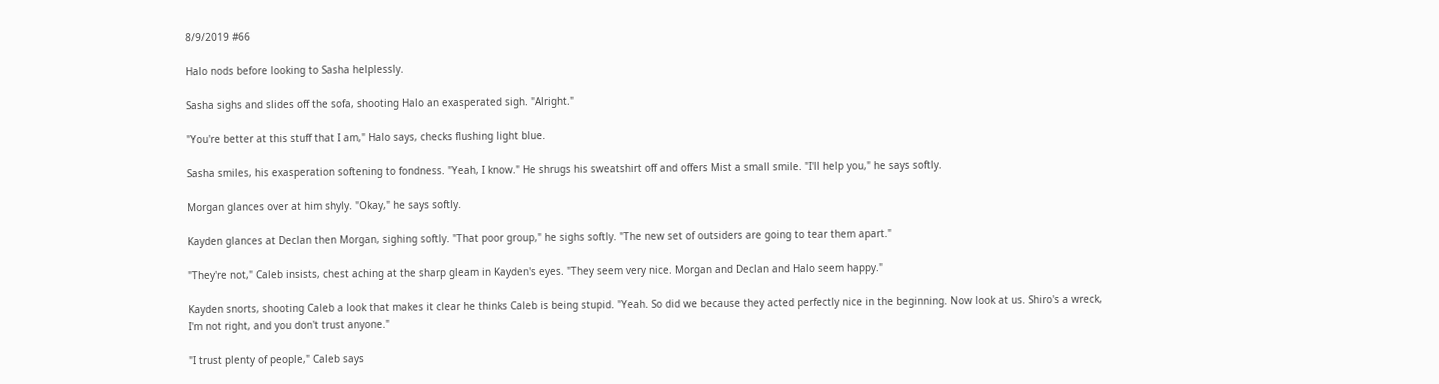8/9/2019 #66

Halo nods before looking to Sasha helplessly.

Sasha sighs and slides off the sofa, shooting Halo an exasperated sigh. "Alright."

"You're better at this stuff that I am," Halo says, checks flushing light blue.

Sasha smiles, his exasperation softening to fondness. "Yeah, I know." He shrugs his sweatshirt off and offers Mist a small smile. "I'll help you," he says softly.

Morgan glances over at him shyly. "Okay," he says softly.

Kayden glances at Declan then Morgan, sighing softly. "That poor group," he sighs softly. "The new set of outsiders are going to tear them apart."

"They're not," Caleb insists, chest aching at the sharp gleam in Kayden's eyes. "They seem very nice. Morgan and Declan and Halo seem happy."

Kayden snorts, shooting Caleb a look that makes it clear he thinks Caleb is being stupid. "Yeah. So did we because they acted perfectly nice in the beginning. Now look at us. Shiro's a wreck, I'm not right, and you don't trust anyone."

"I trust plenty of people," Caleb says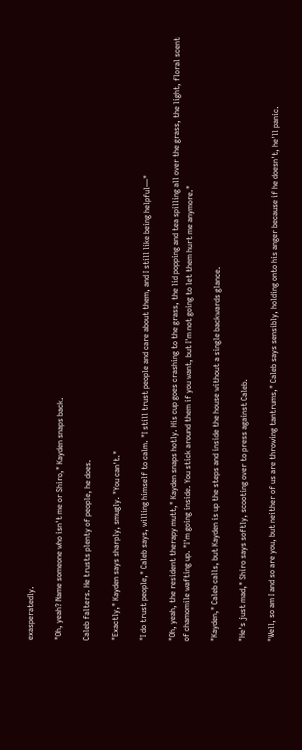exasperatedly.

"Oh, yeah? Name someone who isn't me or Shiro," Kayden snaps back.

Caleb falters. He trusts plenty of people, he does.

"Exactly," Kayden says sharply, smugly. "You can't."

"I do trust people," Caleb says, willing himself to calm. "I still trust people and care about them, and I still like being helpful—"

"Oh, yeah, the resident therapy mutt," Kayden snaps hotly. His cup goes crashing to the grass, the lid popping and tea spilling all over the grass, the light, floral scent of chamomile wafting up. "I'm going inside. You stick around them if you want, but I'm not going to let them hurt me anymore."

"Kayden," Caleb calls, but Kayden is up the steps and inside the house without a single backwards glance.

"He's just mad," Shiro says softly, scooting over to press against Caleb.

"Well, so am I and so are you, but neither of us are throwing tantrums," Caleb says sensibly, holding onto his anger because if he doesn't, he'll panic.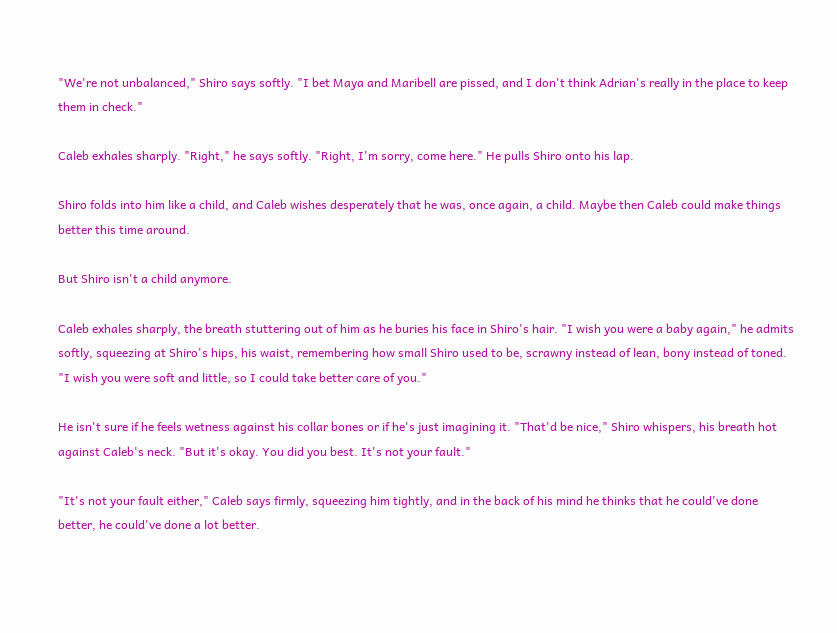"We're not unbalanced," Shiro says softly. "I bet Maya and Maribell are pissed, and I don't think Adrian's really in the place to keep them in check."

Caleb exhales sharply. "Right," he says softly. "Right, I'm sorry, come here." He pulls Shiro onto his lap.

Shiro folds into him like a child, and Caleb wishes desperately that he was, once again, a child. Maybe then Caleb could make things better this time around.

But Shiro isn't a child anymore.

Caleb exhales sharply, the breath stuttering out of him as he buries his face in Shiro's hair. "I wish you were a baby again," he admits softly, squeezing at Shiro's hips, his waist, remembering how small Shiro used to be, scrawny instead of lean, bony instead of toned. "I wish you were soft and little, so I could take better care of you."

He isn't sure if he feels wetness against his collar bones or if he's just imagining it. "That'd be nice," Shiro whispers, his breath hot against Caleb's neck. "But it's okay. You did you best. It's not your fault."

"It's not your fault either," Caleb says firmly, squeezing him tightly, and in the back of his mind he thinks that he could've done better, he could've done a lot better.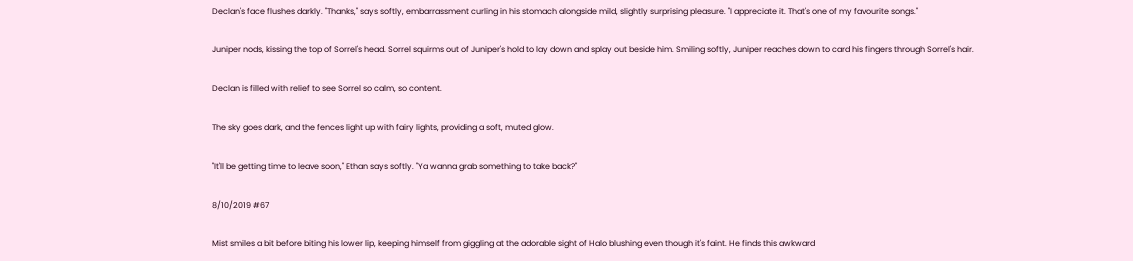Declan's face flushes darkly. "Thanks," says softly, embarrassment curling in his stomach alongside mild, slightly surprising pleasure. "I appreciate it. That's one of my favourite songs."

Juniper nods, kissing the top of Sorrel's head. Sorrel squirms out of Juniper's hold to lay down and splay out beside him. Smiling softly, Juniper reaches down to card his fingers through Sorrel's hair.

Declan is filled with relief to see Sorrel so calm, so content.

The sky goes dark, and the fences light up with fairy lights, providing a soft, muted glow.

"It'll be getting time to leave soon," Ethan says softly. "Ya wanna grab something to take back?"

8/10/2019 #67

Mist smiles a bit before biting his lower lip, keeping himself from giggling at the adorable sight of Halo blushing even though it's faint. He finds this awkward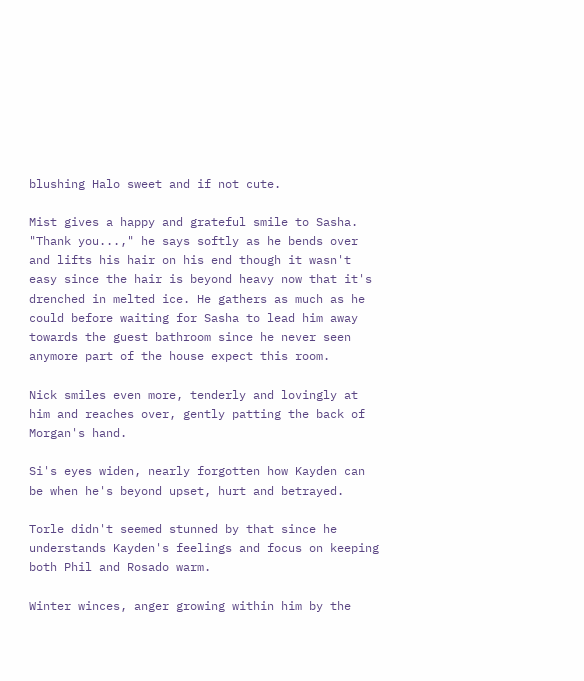blushing Halo sweet and if not cute.

Mist gives a happy and grateful smile to Sasha. "Thank you...," he says softly as he bends over and lifts his hair on his end though it wasn't easy since the hair is beyond heavy now that it's drenched in melted ice. He gathers as much as he could before waiting for Sasha to lead him away towards the guest bathroom since he never seen anymore part of the house expect this room.

Nick smiles even more, tenderly and lovingly at him and reaches over, gently patting the back of Morgan's hand.

Si's eyes widen, nearly forgotten how Kayden can be when he's beyond upset, hurt and betrayed.

Torle didn't seemed stunned by that since he understands Kayden's feelings and focus on keeping both Phil and Rosado warm.

Winter winces, anger growing within him by the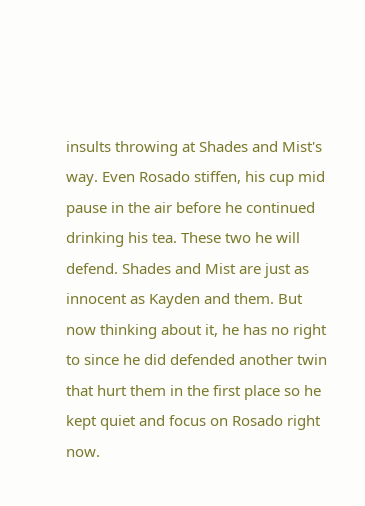insults throwing at Shades and Mist's way. Even Rosado stiffen, his cup mid pause in the air before he continued drinking his tea. These two he will defend. Shades and Mist are just as innocent as Kayden and them. But now thinking about it, he has no right to since he did defended another twin that hurt them in the first place so he kept quiet and focus on Rosado right now.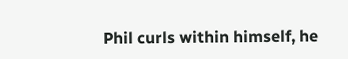Phil curls within himself, he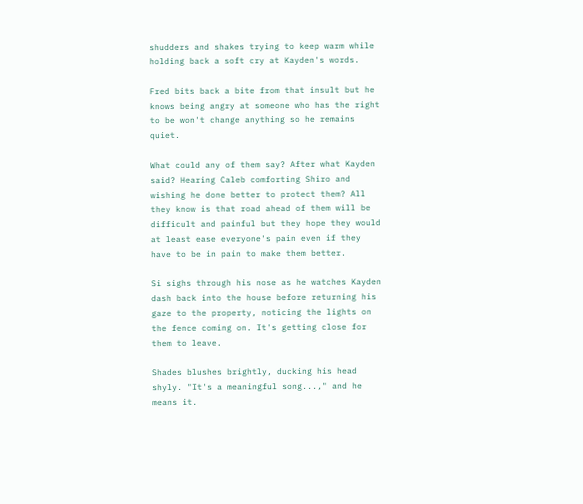shudders and shakes trying to keep warm while holding back a soft cry at Kayden's words.

Fred bits back a bite from that insult but he knows being angry at someone who has the right to be won't change anything so he remains quiet.

What could any of them say? After what Kayden said? Hearing Caleb comforting Shiro and wishing he done better to protect them? All they know is that road ahead of them will be difficult and painful but they hope they would at least ease everyone's pain even if they have to be in pain to make them better.

Si sighs through his nose as he watches Kayden dash back into the house before returning his gaze to the property, noticing the lights on the fence coming on. It's getting close for them to leave.

Shades blushes brightly, ducking his head shyly. "It's a meaningful song...," and he means it.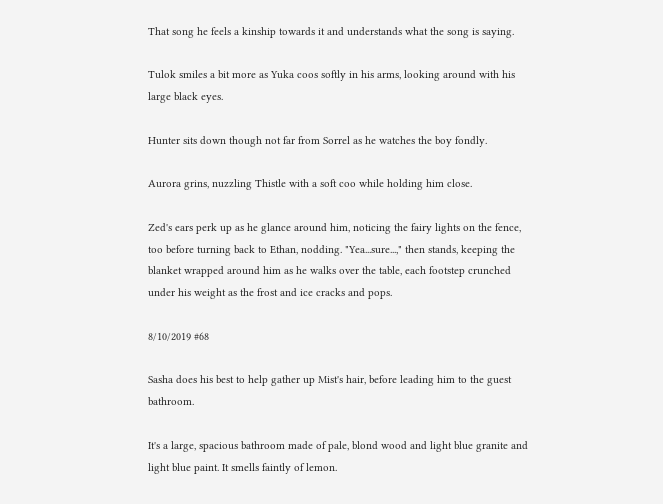That song he feels a kinship towards it and understands what the song is saying.

Tulok smiles a bit more as Yuka coos softly in his arms, looking around with his large black eyes.

Hunter sits down though not far from Sorrel as he watches the boy fondly.

Aurora grins, nuzzling Thistle with a soft coo while holding him close.

Zed's ears perk up as he glance around him, noticing the fairy lights on the fence, too before turning back to Ethan, nodding. "Yea...sure...," then stands, keeping the blanket wrapped around him as he walks over the table, each footstep crunched under his weight as the frost and ice cracks and pops.

8/10/2019 #68

Sasha does his best to help gather up Mist's hair, before leading him to the guest bathroom.

It's a large, spacious bathroom made of pale, blond wood and light blue granite and light blue paint. It smells faintly of lemon.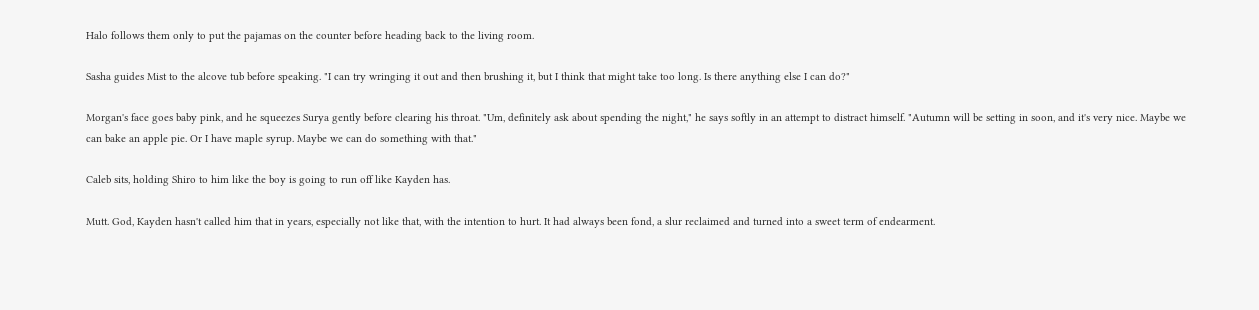Halo follows them only to put the pajamas on the counter before heading back to the living room.

Sasha guides Mist to the alcove tub before speaking. "I can try wringing it out and then brushing it, but I think that might take too long. Is there anything else I can do?"

Morgan's face goes baby pink, and he squeezes Surya gently before clearing his throat. "Um, definitely ask about spending the night," he says softly in an attempt to distract himself. "Autumn will be setting in soon, and it's very nice. Maybe we can bake an apple pie. Or I have maple syrup. Maybe we can do something with that."

Caleb sits, holding Shiro to him like the boy is going to run off like Kayden has.

Mutt. God, Kayden hasn't called him that in years, especially not like that, with the intention to hurt. It had always been fond, a slur reclaimed and turned into a sweet term of endearment.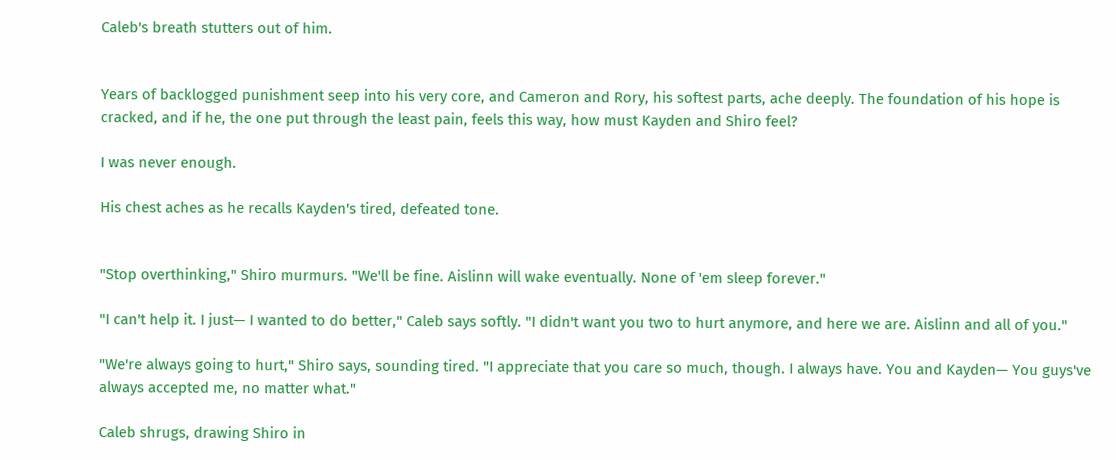Caleb's breath stutters out of him.


Years of backlogged punishment seep into his very core, and Cameron and Rory, his softest parts, ache deeply. The foundation of his hope is cracked, and if he, the one put through the least pain, feels this way, how must Kayden and Shiro feel?

I was never enough.

His chest aches as he recalls Kayden's tired, defeated tone.


"Stop overthinking," Shiro murmurs. "We'll be fine. Aislinn will wake eventually. None of 'em sleep forever."

"I can't help it. I just— I wanted to do better," Caleb says softly. "I didn't want you two to hurt anymore, and here we are. Aislinn and all of you."

"We're always going to hurt," Shiro says, sounding tired. "I appreciate that you care so much, though. I always have. You and Kayden— You guys've always accepted me, no matter what."

Caleb shrugs, drawing Shiro in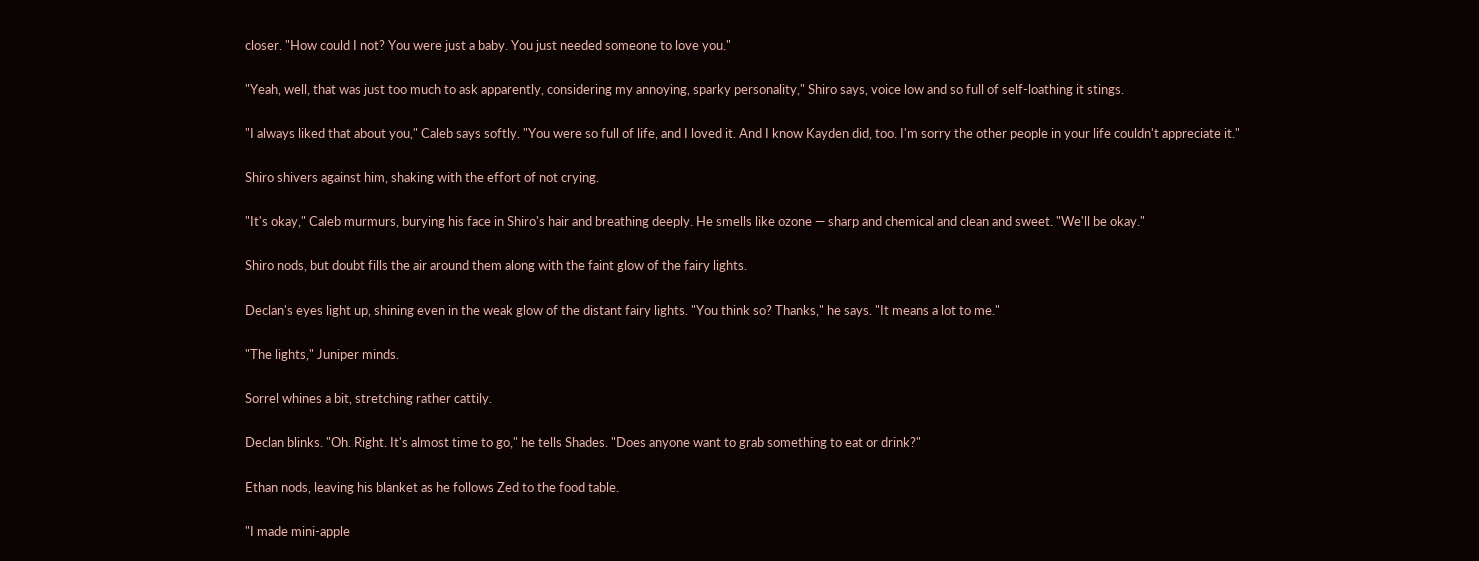closer. "How could I not? You were just a baby. You just needed someone to love you."

"Yeah, well, that was just too much to ask apparently, considering my annoying, sparky personality," Shiro says, voice low and so full of self-loathing it stings.

"I always liked that about you," Caleb says softly. "You were so full of life, and I loved it. And I know Kayden did, too. I'm sorry the other people in your life couldn't appreciate it."

Shiro shivers against him, shaking with the effort of not crying.

"It's okay," Caleb murmurs, burying his face in Shiro's hair and breathing deeply. He smells like ozone — sharp and chemical and clean and sweet. "We'll be okay."

Shiro nods, but doubt fills the air around them along with the faint glow of the fairy lights.

Declan's eyes light up, shining even in the weak glow of the distant fairy lights. "You think so? Thanks," he says. "It means a lot to me."

"The lights," Juniper minds.

Sorrel whines a bit, stretching rather cattily.

Declan blinks. "Oh. Right. It's almost time to go," he tells Shades. "Does anyone want to grab something to eat or drink?"

Ethan nods, leaving his blanket as he follows Zed to the food table.

"I made mini-apple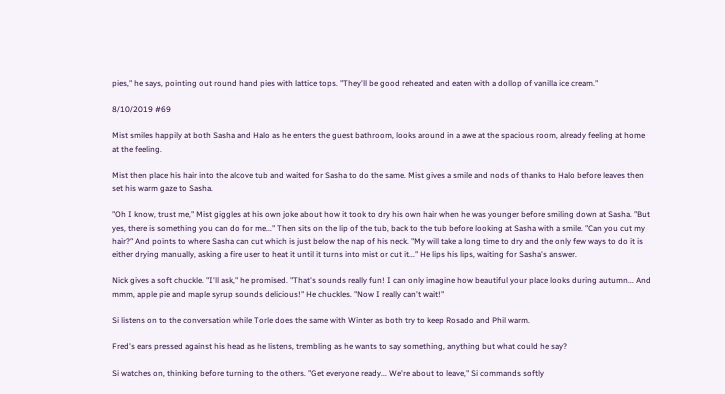pies," he says, pointing out round hand pies with lattice tops. "They'll be good reheated and eaten with a dollop of vanilla ice cream."

8/10/2019 #69

Mist smiles happily at both Sasha and Halo as he enters the guest bathroom, looks around in a awe at the spacious room, already feeling at home at the feeling.

Mist then place his hair into the alcove tub and waited for Sasha to do the same. Mist gives a smile and nods of thanks to Halo before leaves then set his warm gaze to Sasha.

"Oh I know, trust me," Mist giggles at his own joke about how it took to dry his own hair when he was younger before smiling down at Sasha. "But yes, there is something you can do for me..." Then sits on the lip of the tub, back to the tub before looking at Sasha with a smile. "Can you cut my hair?" And points to where Sasha can cut which is just below the nap of his neck. "My will take a long time to dry and the only few ways to do it is either drying manually, asking a fire user to heat it until it turns into mist or cut it..." He lips his lips, waiting for Sasha's answer.

Nick gives a soft chuckle. "I'll ask," he promised. "That's sounds really fun! I can only imagine how beautiful your place looks during autumn... And mmm, apple pie and maple syrup sounds delicious!" He chuckles. "Now I really can't wait!"

Si listens on to the conversation while Torle does the same with Winter as both try to keep Rosado and Phil warm.

Fred's ears pressed against his head as he listens, trembling as he wants to say something, anything but what could he say?

Si watches on, thinking before turning to the others. "Get everyone ready... We're about to leave," Si commands softly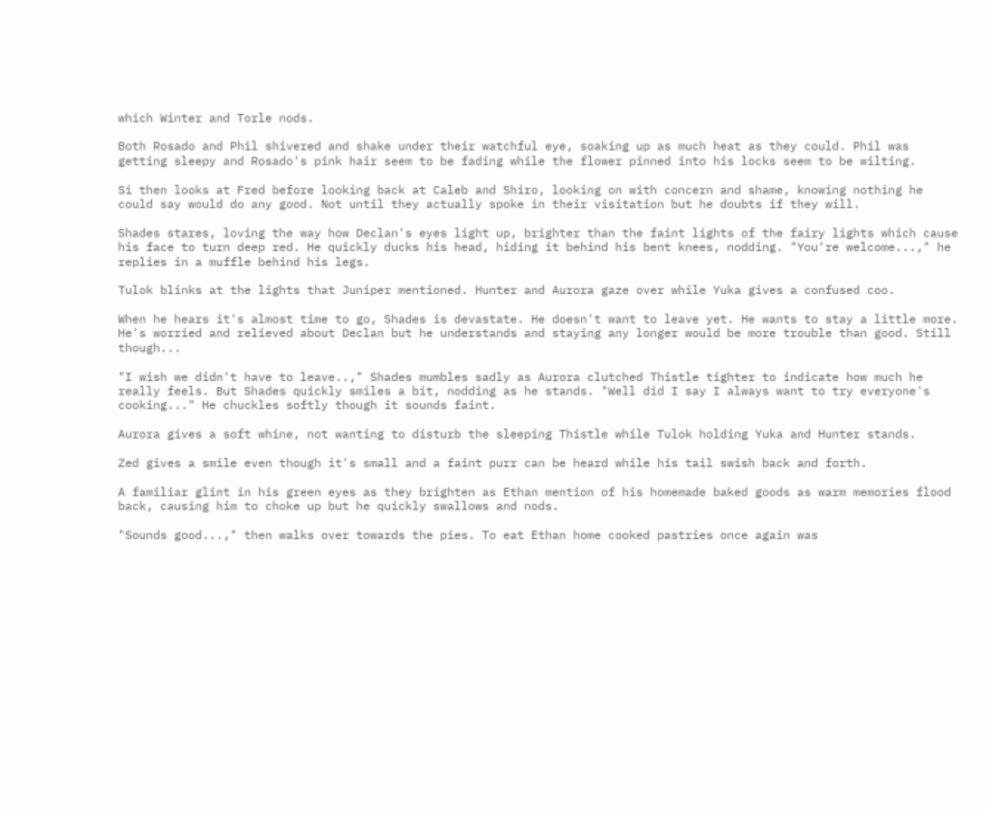which Winter and Torle nods.

Both Rosado and Phil shivered and shake under their watchful eye, soaking up as much heat as they could. Phil was getting sleepy and Rosado's pink hair seem to be fading while the flower pinned into his locks seem to be wilting.

Si then looks at Fred before looking back at Caleb and Shiro, looking on with concern and shame, knowing nothing he could say would do any good. Not until they actually spoke in their visitation but he doubts if they will.

Shades stares, loving the way how Declan's eyes light up, brighter than the faint lights of the fairy lights which cause his face to turn deep red. He quickly ducks his head, hiding it behind his bent knees, nodding. "You're welcome...," he replies in a muffle behind his legs.

Tulok blinks at the lights that Juniper mentioned. Hunter and Aurora gaze over while Yuka gives a confused coo.

When he hears it's almost time to go, Shades is devastate. He doesn't want to leave yet. He wants to stay a little more. He's worried and relieved about Declan but he understands and staying any longer would be more trouble than good. Still though...

"I wish we didn't have to leave..," Shades mumbles sadly as Aurora clutched Thistle tighter to indicate how much he really feels. But Shades quickly smiles a bit, nodding as he stands. "Well did I say I always want to try everyone's cooking..." He chuckles softly though it sounds faint.

Aurora gives a soft whine, not wanting to disturb the sleeping Thistle while Tulok holding Yuka and Hunter stands.

Zed gives a smile even though it's small and a faint purr can be heard while his tail swish back and forth.

A familiar glint in his green eyes as they brighten as Ethan mention of his homemade baked goods as warm memories flood back, causing him to choke up but he quickly swallows and nods.

"Sounds good...," then walks over towards the pies. To eat Ethan home cooked pastries once again was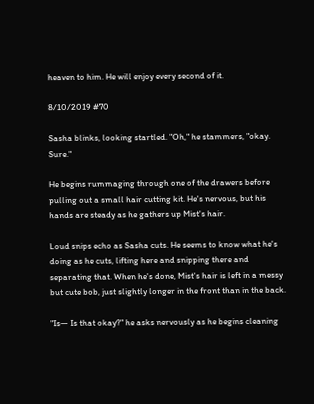heaven to him. He will enjoy every second of it.

8/10/2019 #70

Sasha blinks, looking startled. "Oh," he stammers, "okay. Sure."

He begins rummaging through one of the drawers before pulling out a small hair cutting kit. He's nervous, but his hands are steady as he gathers up Mist's hair.

Loud snips echo as Sasha cuts. He seems to know what he's doing as he cuts, lifting here and snipping there and separating that. When he's done, Mist's hair is left in a messy but cute bob, just slightly longer in the front than in the back.

"Is— Is that okay?" he asks nervously as he begins cleaning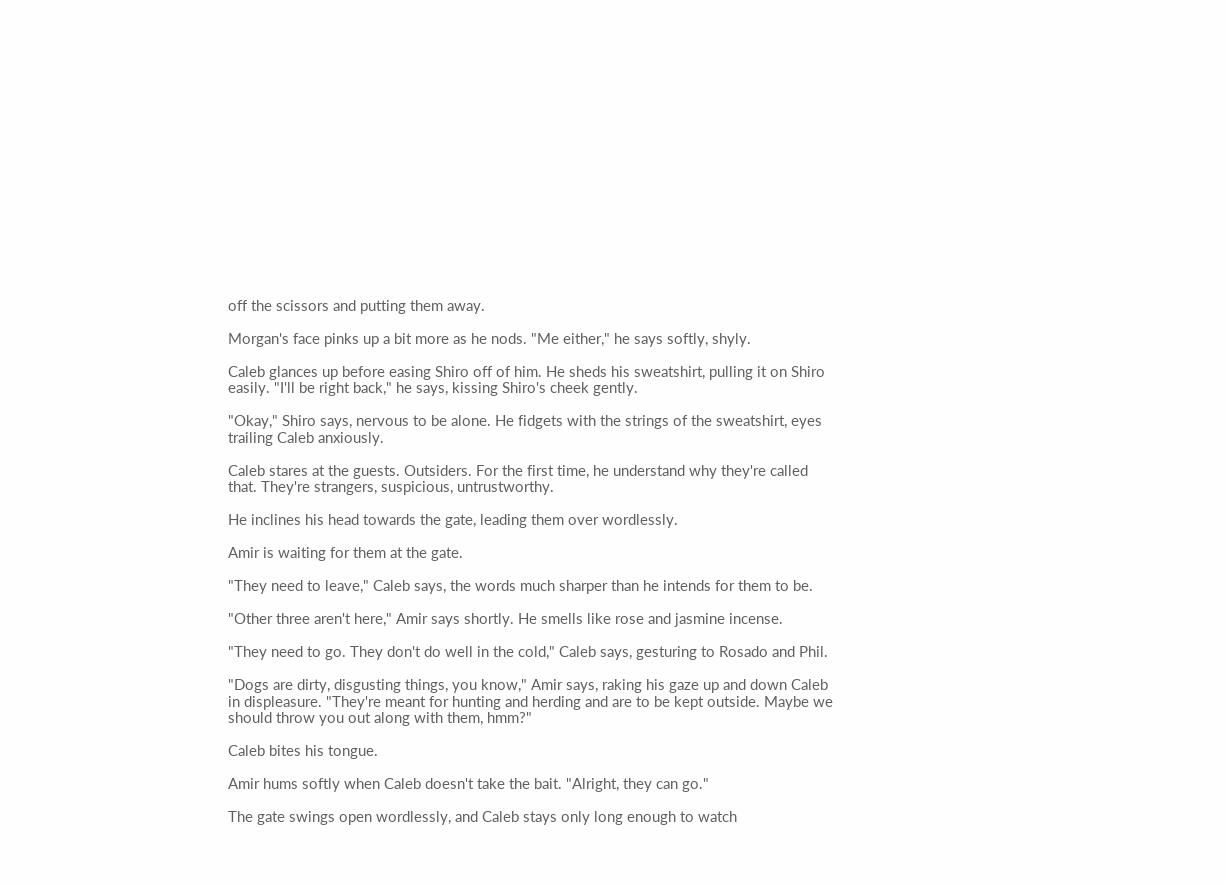off the scissors and putting them away.

Morgan's face pinks up a bit more as he nods. "Me either," he says softly, shyly.

Caleb glances up before easing Shiro off of him. He sheds his sweatshirt, pulling it on Shiro easily. "I'll be right back," he says, kissing Shiro's cheek gently.

"Okay," Shiro says, nervous to be alone. He fidgets with the strings of the sweatshirt, eyes trailing Caleb anxiously.

Caleb stares at the guests. Outsiders. For the first time, he understand why they're called that. They're strangers, suspicious, untrustworthy.

He inclines his head towards the gate, leading them over wordlessly.

Amir is waiting for them at the gate.

"They need to leave," Caleb says, the words much sharper than he intends for them to be.

"Other three aren't here," Amir says shortly. He smells like rose and jasmine incense.

"They need to go. They don't do well in the cold," Caleb says, gesturing to Rosado and Phil.

"Dogs are dirty, disgusting things, you know," Amir says, raking his gaze up and down Caleb in displeasure. "They're meant for hunting and herding and are to be kept outside. Maybe we should throw you out along with them, hmm?"

Caleb bites his tongue.

Amir hums softly when Caleb doesn't take the bait. "Alright, they can go."

The gate swings open wordlessly, and Caleb stays only long enough to watch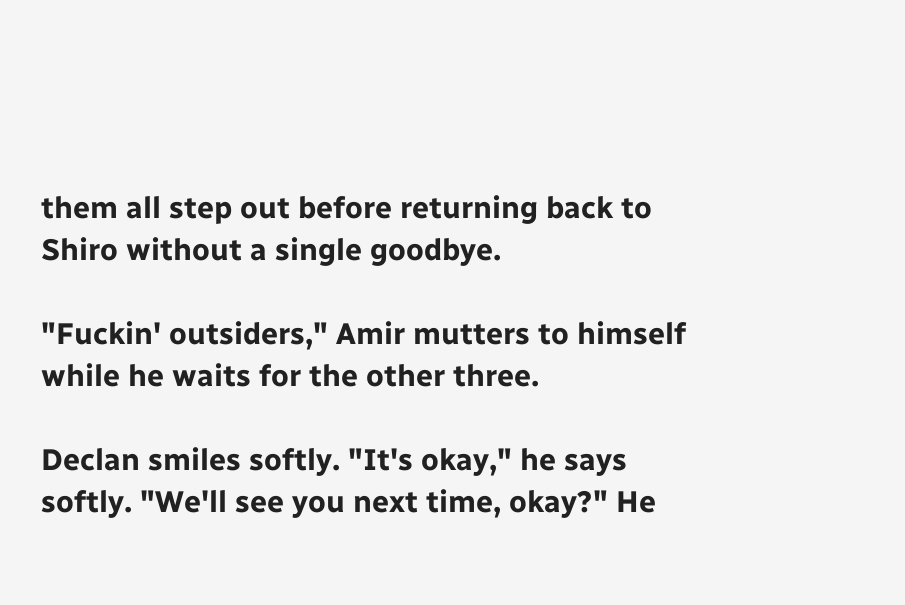them all step out before returning back to Shiro without a single goodbye.

"Fuckin' outsiders," Amir mutters to himself while he waits for the other three.

Declan smiles softly. "It's okay," he says softly. "We'll see you next time, okay?" He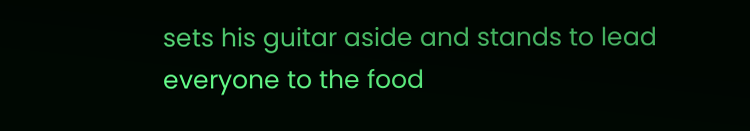sets his guitar aside and stands to lead everyone to the food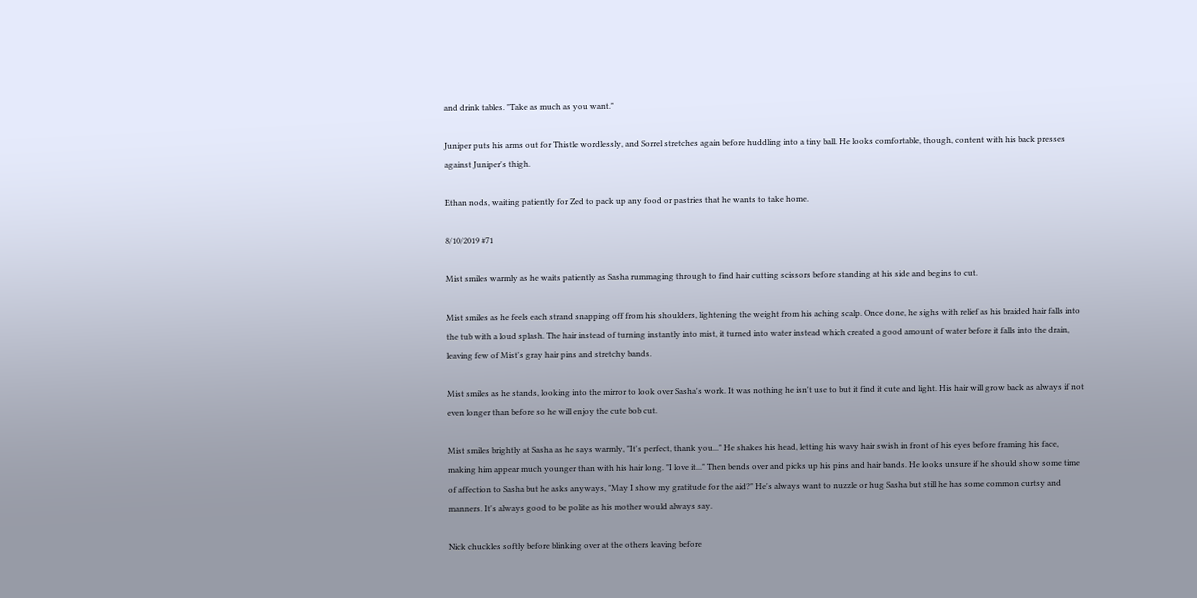and drink tables. "Take as much as you want."

Juniper puts his arms out for Thistle wordlessly, and Sorrel stretches again before huddling into a tiny ball. He looks comfortable, though, content with his back presses against Juniper's thigh.

Ethan nods, waiting patiently for Zed to pack up any food or pastries that he wants to take home.

8/10/2019 #71

Mist smiles warmly as he waits patiently as Sasha rummaging through to find hair cutting scissors before standing at his side and begins to cut.

Mist smiles as he feels each strand snapping off from his shoulders, lightening the weight from his aching scalp. Once done, he sighs with relief as his braided hair falls into the tub with a loud splash. The hair instead of turning instantly into mist, it turned into water instead which created a good amount of water before it falls into the drain, leaving few of Mist's gray hair pins and stretchy bands.

Mist smiles as he stands, looking into the mirror to look over Sasha's work. It was nothing he isn't use to but it find it cute and light. His hair will grow back as always if not even longer than before so he will enjoy the cute bob cut.

Mist smiles brightly at Sasha as he says warmly, "It's perfect, thank you..." He shakes his head, letting his wavy hair swish in front of his eyes before framing his face, making him appear much younger than with his hair long. "I love it..." Then bends over and picks up his pins and hair bands. He looks unsure if he should show some time of affection to Sasha but he asks anyways, "May I show my gratitude for the aid?" He's always want to nuzzle or hug Sasha but still he has some common curtsy and manners. It's always good to be polite as his mother would always say.

Nick chuckles softly before blinking over at the others leaving before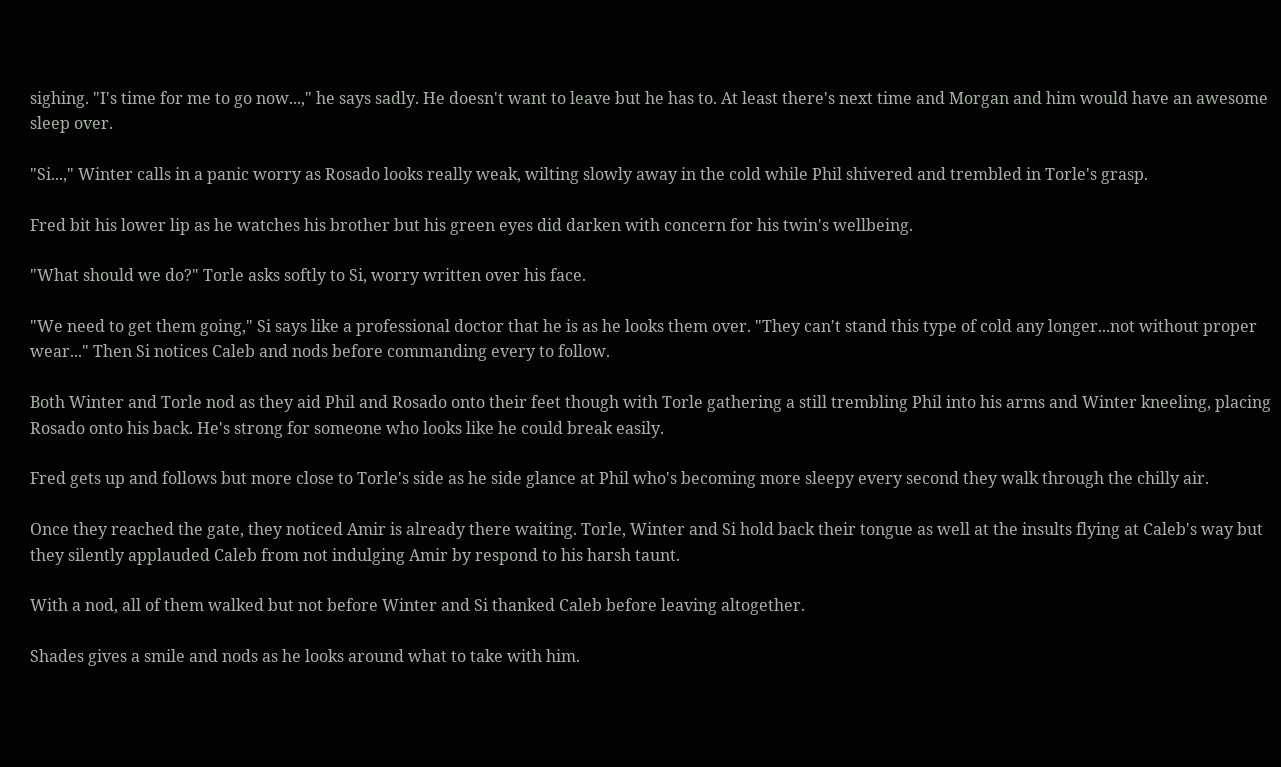sighing. "I's time for me to go now...," he says sadly. He doesn't want to leave but he has to. At least there's next time and Morgan and him would have an awesome sleep over.

"Si...," Winter calls in a panic worry as Rosado looks really weak, wilting slowly away in the cold while Phil shivered and trembled in Torle's grasp.

Fred bit his lower lip as he watches his brother but his green eyes did darken with concern for his twin's wellbeing.

"What should we do?" Torle asks softly to Si, worry written over his face.

"We need to get them going," Si says like a professional doctor that he is as he looks them over. "They can't stand this type of cold any longer...not without proper wear..." Then Si notices Caleb and nods before commanding every to follow.

Both Winter and Torle nod as they aid Phil and Rosado onto their feet though with Torle gathering a still trembling Phil into his arms and Winter kneeling, placing Rosado onto his back. He's strong for someone who looks like he could break easily.

Fred gets up and follows but more close to Torle's side as he side glance at Phil who's becoming more sleepy every second they walk through the chilly air.

Once they reached the gate, they noticed Amir is already there waiting. Torle, Winter and Si hold back their tongue as well at the insults flying at Caleb's way but they silently applauded Caleb from not indulging Amir by respond to his harsh taunt.

With a nod, all of them walked but not before Winter and Si thanked Caleb before leaving altogether.

Shades gives a smile and nods as he looks around what to take with him.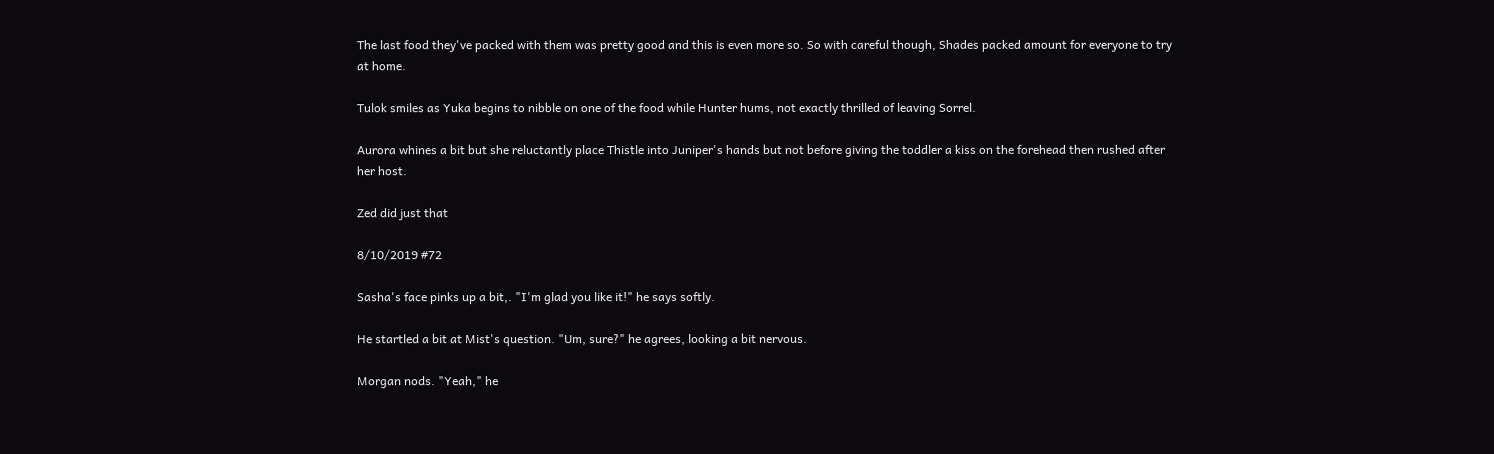The last food they've packed with them was pretty good and this is even more so. So with careful though, Shades packed amount for everyone to try at home.

Tulok smiles as Yuka begins to nibble on one of the food while Hunter hums, not exactly thrilled of leaving Sorrel.

Aurora whines a bit but she reluctantly place Thistle into Juniper's hands but not before giving the toddler a kiss on the forehead then rushed after her host.

Zed did just that

8/10/2019 #72

Sasha's face pinks up a bit,. "I'm glad you like it!" he says softly.

He startled a bit at Mist's question. "Um, sure?" he agrees, looking a bit nervous.

Morgan nods. "Yeah," he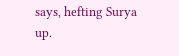says, hefting Surya up.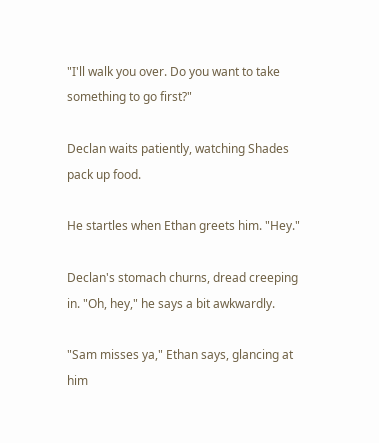"I'll walk you over. Do you want to take something to go first?"

Declan waits patiently, watching Shades pack up food.

He startles when Ethan greets him. "Hey."

Declan's stomach churns, dread creeping in. "Oh, hey," he says a bit awkwardly.

"Sam misses ya," Ethan says, glancing at him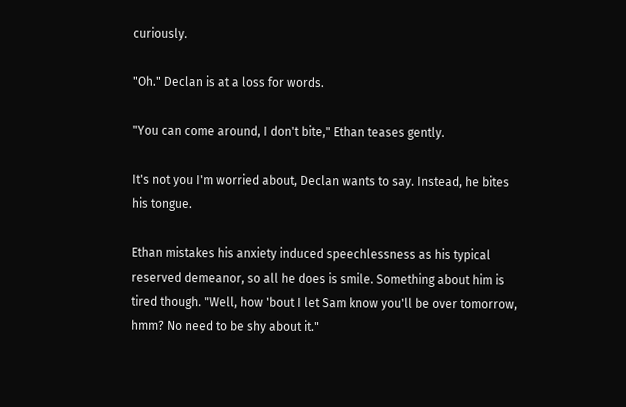curiously.

"Oh." Declan is at a loss for words.

"You can come around, I don't bite," Ethan teases gently.

It's not you I'm worried about, Declan wants to say. Instead, he bites his tongue.

Ethan mistakes his anxiety induced speechlessness as his typical reserved demeanor, so all he does is smile. Something about him is tired though. "Well, how 'bout I let Sam know you'll be over tomorrow, hmm? No need to be shy about it."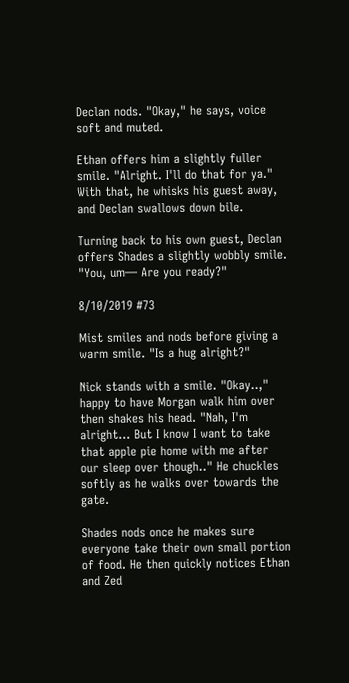Declan nods. "Okay," he says, voice soft and muted.

Ethan offers him a slightly fuller smile. "Alright. I'll do that for ya." With that, he whisks his guest away, and Declan swallows down bile.

Turning back to his own guest, Declan offers Shades a slightly wobbly smile. "You, um— Are you ready?"

8/10/2019 #73

Mist smiles and nods before giving a warm smile. "Is a hug alright?"

Nick stands with a smile. "Okay..," happy to have Morgan walk him over then shakes his head. "Nah, I'm alright... But I know I want to take that apple pie home with me after our sleep over though.." He chuckles softly as he walks over towards the gate.

Shades nods once he makes sure everyone take their own small portion of food. He then quickly notices Ethan and Zed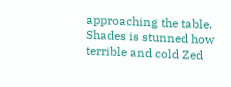approaching the table. Shades is stunned how terrible and cold Zed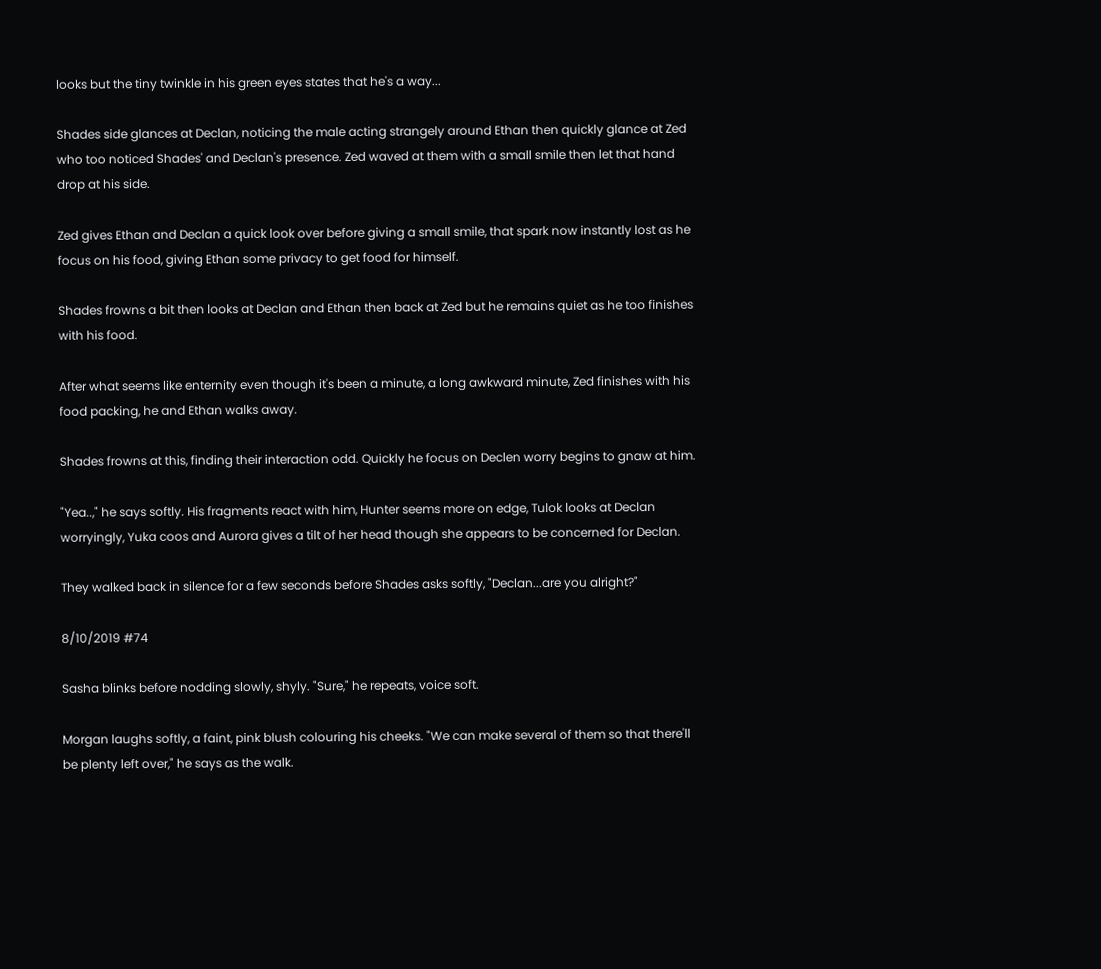looks but the tiny twinkle in his green eyes states that he's a way...

Shades side glances at Declan, noticing the male acting strangely around Ethan then quickly glance at Zed who too noticed Shades' and Declan's presence. Zed waved at them with a small smile then let that hand drop at his side.

Zed gives Ethan and Declan a quick look over before giving a small smile, that spark now instantly lost as he focus on his food, giving Ethan some privacy to get food for himself.

Shades frowns a bit then looks at Declan and Ethan then back at Zed but he remains quiet as he too finishes with his food.

After what seems like enternity even though it's been a minute, a long awkward minute, Zed finishes with his food packing, he and Ethan walks away.

Shades frowns at this, finding their interaction odd. Quickly he focus on Declen worry begins to gnaw at him.

"Yea..," he says softly. His fragments react with him, Hunter seems more on edge, Tulok looks at Declan worryingly, Yuka coos and Aurora gives a tilt of her head though she appears to be concerned for Declan.

They walked back in silence for a few seconds before Shades asks softly, "Declan...are you alright?"

8/10/2019 #74

Sasha blinks before nodding slowly, shyly. "Sure," he repeats, voice soft.

Morgan laughs softly, a faint, pink blush colouring his cheeks. "We can make several of them so that there'll be plenty left over," he says as the walk.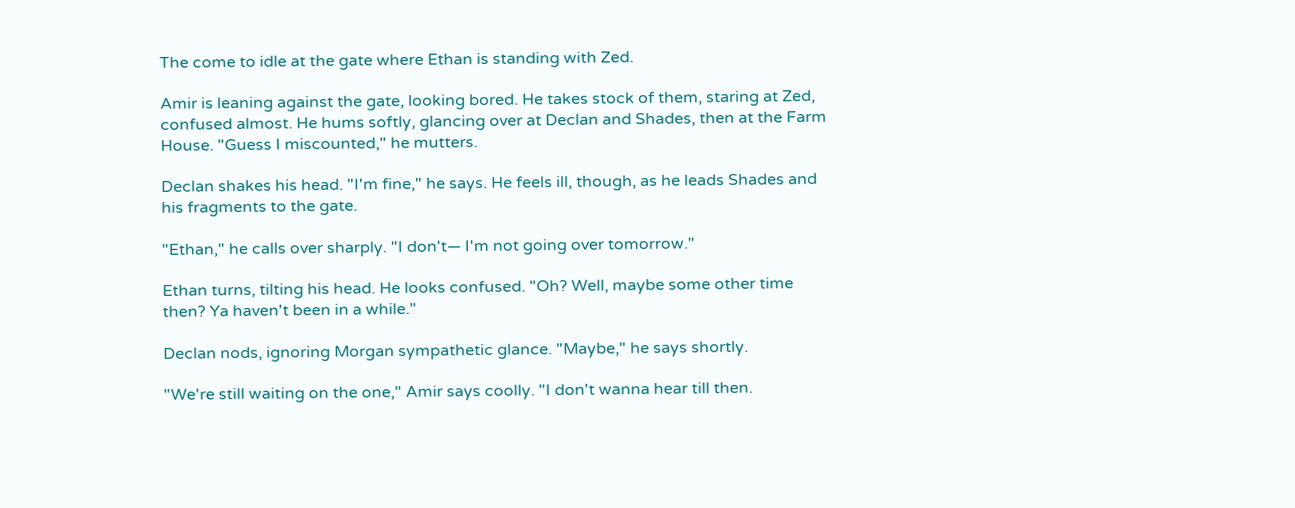The come to idle at the gate where Ethan is standing with Zed.

Amir is leaning against the gate, looking bored. He takes stock of them, staring at Zed, confused almost. He hums softly, glancing over at Declan and Shades, then at the Farm House. "Guess I miscounted," he mutters.

Declan shakes his head. "I'm fine," he says. He feels ill, though, as he leads Shades and his fragments to the gate.

"Ethan," he calls over sharply. "I don't— I'm not going over tomorrow."

Ethan turns, tilting his head. He looks confused. "Oh? Well, maybe some other time then? Ya haven't been in a while."

Declan nods, ignoring Morgan sympathetic glance. "Maybe," he says shortly.

"We're still waiting on the one," Amir says coolly. "I don't wanna hear till then.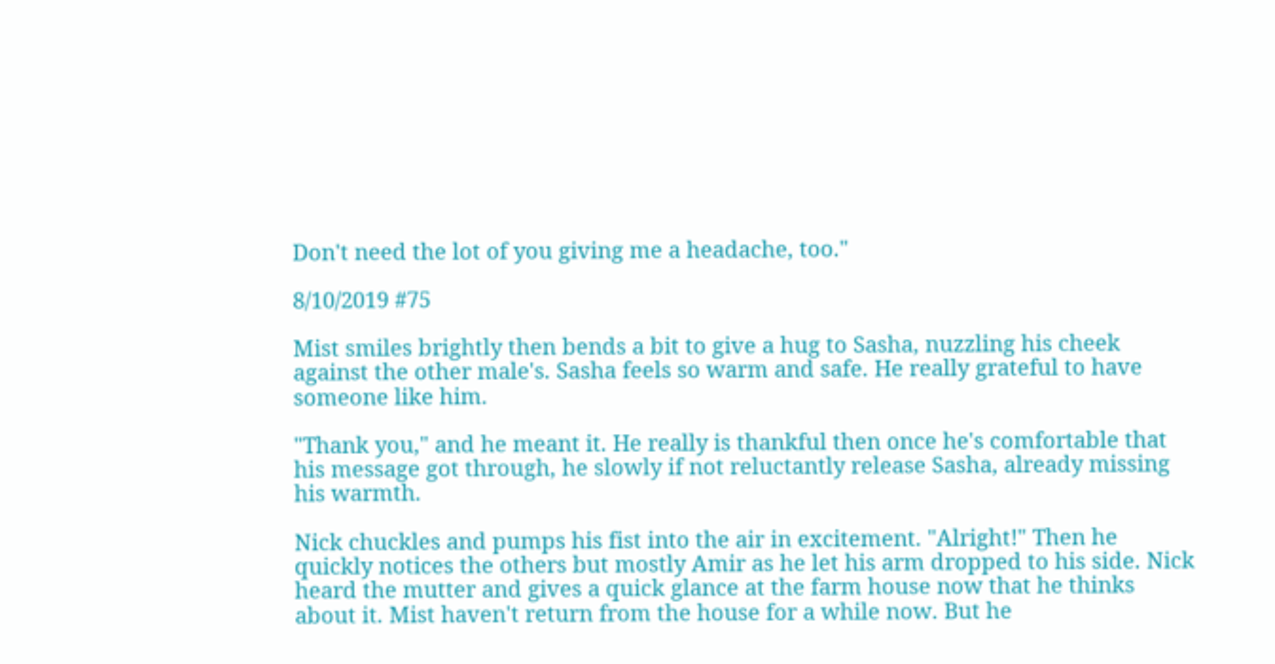Don't need the lot of you giving me a headache, too."

8/10/2019 #75

Mist smiles brightly then bends a bit to give a hug to Sasha, nuzzling his cheek against the other male's. Sasha feels so warm and safe. He really grateful to have someone like him.

"Thank you," and he meant it. He really is thankful then once he's comfortable that his message got through, he slowly if not reluctantly release Sasha, already missing his warmth.

Nick chuckles and pumps his fist into the air in excitement. "Alright!" Then he quickly notices the others but mostly Amir as he let his arm dropped to his side. Nick heard the mutter and gives a quick glance at the farm house now that he thinks about it. Mist haven't return from the house for a while now. But he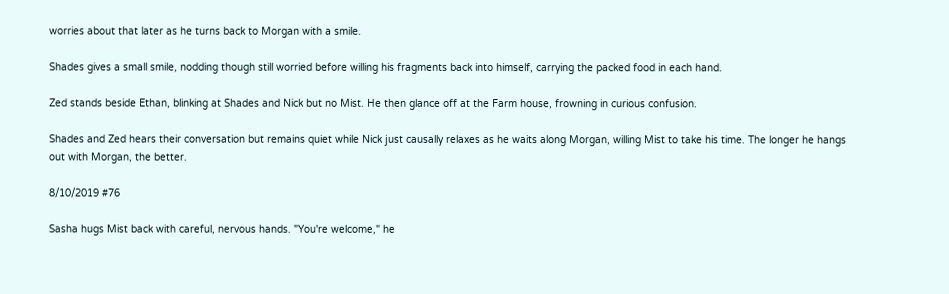worries about that later as he turns back to Morgan with a smile.

Shades gives a small smile, nodding though still worried before willing his fragments back into himself, carrying the packed food in each hand.

Zed stands beside Ethan, blinking at Shades and Nick but no Mist. He then glance off at the Farm house, frowning in curious confusion.

Shades and Zed hears their conversation but remains quiet while Nick just causally relaxes as he waits along Morgan, willing Mist to take his time. The longer he hangs out with Morgan, the better.

8/10/2019 #76

Sasha hugs Mist back with careful, nervous hands. "You're welcome," he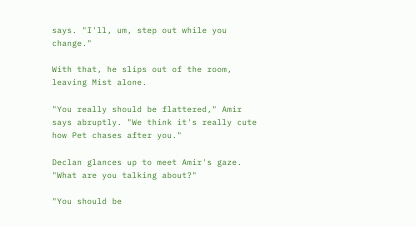says. "I'll, um, step out while you change."

With that, he slips out of the room, leaving Mist alone.

"You really should be flattered," Amir says abruptly. "We think it's really cute how Pet chases after you."

Declan glances up to meet Amir's gaze. "What are you talking about?"

"You should be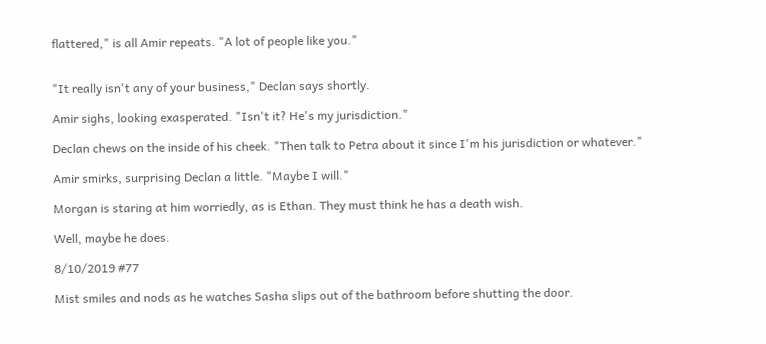flattered," is all Amir repeats. "A lot of people like you."


"It really isn't any of your business," Declan says shortly.

Amir sighs, looking exasperated. "Isn't it? He's my jurisdiction."

Declan chews on the inside of his cheek. "Then talk to Petra about it since I'm his jurisdiction or whatever."

Amir smirks, surprising Declan a little. "Maybe I will."

Morgan is staring at him worriedly, as is Ethan. They must think he has a death wish.

Well, maybe he does.

8/10/2019 #77

Mist smiles and nods as he watches Sasha slips out of the bathroom before shutting the door.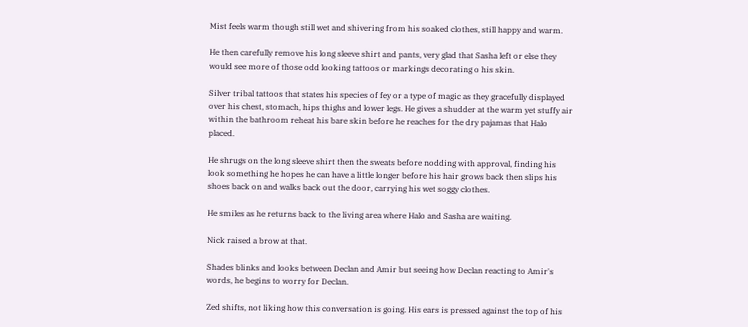Mist feels warm though still wet and shivering from his soaked clothes, still happy and warm.

He then carefully remove his long sleeve shirt and pants, very glad that Sasha left or else they would see more of those odd looking tattoos or markings decorating o his skin.

Silver tribal tattoos that states his species of fey or a type of magic as they gracefully displayed over his chest, stomach, hips thighs and lower legs. He gives a shudder at the warm yet stuffy air within the bathroom reheat his bare skin before he reaches for the dry pajamas that Halo placed.

He shrugs on the long sleeve shirt then the sweats before nodding with approval, finding his look something he hopes he can have a little longer before his hair grows back then slips his shoes back on and walks back out the door, carrying his wet soggy clothes.

He smiles as he returns back to the living area where Halo and Sasha are waiting.

Nick raised a brow at that.

Shades blinks and looks between Declan and Amir but seeing how Declan reacting to Amir's words, he begins to worry for Declan.

Zed shifts, not liking how this conversation is going. His ears is pressed against the top of his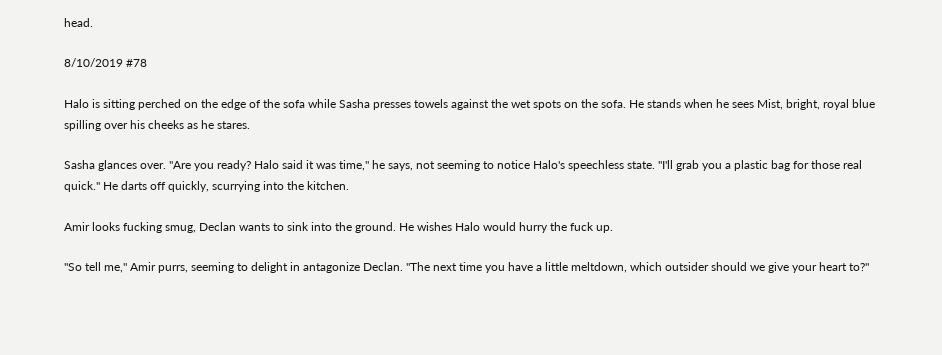head.

8/10/2019 #78

Halo is sitting perched on the edge of the sofa while Sasha presses towels against the wet spots on the sofa. He stands when he sees Mist, bright, royal blue spilling over his cheeks as he stares.

Sasha glances over. "Are you ready? Halo said it was time," he says, not seeming to notice Halo's speechless state. "I'll grab you a plastic bag for those real quick." He darts off quickly, scurrying into the kitchen.

Amir looks fucking smug, Declan wants to sink into the ground. He wishes Halo would hurry the fuck up.

"So tell me," Amir purrs, seeming to delight in antagonize Declan. "The next time you have a little meltdown, which outsider should we give your heart to?"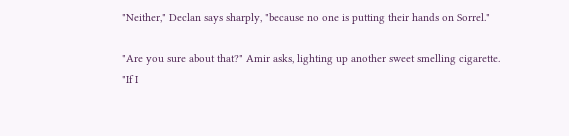"Neither," Declan says sharply, "because no one is putting their hands on Sorrel."

"Are you sure about that?" Amir asks, lighting up another sweet smelling cigarette. "If I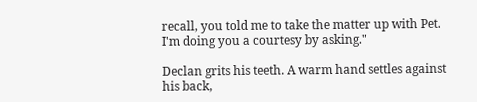recall, you told me to take the matter up with Pet. I'm doing you a courtesy by asking."

Declan grits his teeth. A warm hand settles against his back,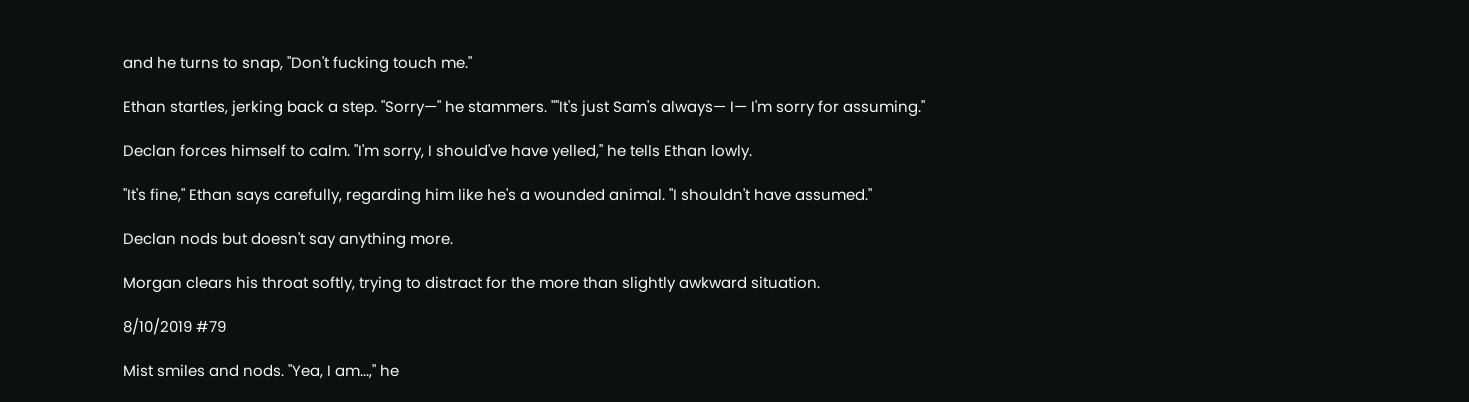and he turns to snap, "Don't fucking touch me."

Ethan startles, jerking back a step. "Sorry—" he stammers. ""It's just Sam's always— I— I'm sorry for assuming."

Declan forces himself to calm. "I'm sorry, I should've have yelled," he tells Ethan lowly.

"It's fine," Ethan says carefully, regarding him like he's a wounded animal. "I shouldn't have assumed."

Declan nods but doesn't say anything more.

Morgan clears his throat softly, trying to distract for the more than slightly awkward situation.

8/10/2019 #79

Mist smiles and nods. "Yea, I am...," he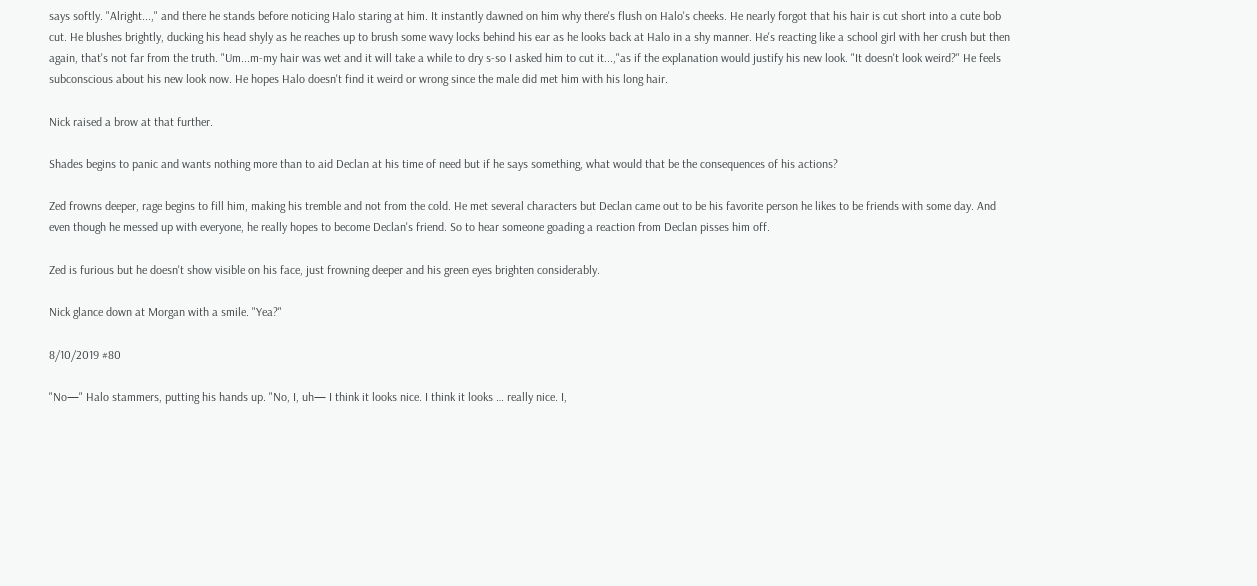says softly. "Alright...," and there he stands before noticing Halo staring at him. It instantly dawned on him why there's flush on Halo's cheeks. He nearly forgot that his hair is cut short into a cute bob cut. He blushes brightly, ducking his head shyly as he reaches up to brush some wavy locks behind his ear as he looks back at Halo in a shy manner. He's reacting like a school girl with her crush but then again, that's not far from the truth. "Um...m-my hair was wet and it will take a while to dry s-so I asked him to cut it...,"as if the explanation would justify his new look. "It doesn't look weird?" He feels subconscious about his new look now. He hopes Halo doesn't find it weird or wrong since the male did met him with his long hair.

Nick raised a brow at that further.

Shades begins to panic and wants nothing more than to aid Declan at his time of need but if he says something, what would that be the consequences of his actions?

Zed frowns deeper, rage begins to fill him, making his tremble and not from the cold. He met several characters but Declan came out to be his favorite person he likes to be friends with some day. And even though he messed up with everyone, he really hopes to become Declan's friend. So to hear someone goading a reaction from Declan pisses him off.

Zed is furious but he doesn't show visible on his face, just frowning deeper and his green eyes brighten considerably.

Nick glance down at Morgan with a smile. "Yea?"

8/10/2019 #80

"No—" Halo stammers, putting his hands up. "No, I, uh— I think it looks nice. I think it looks … really nice. I,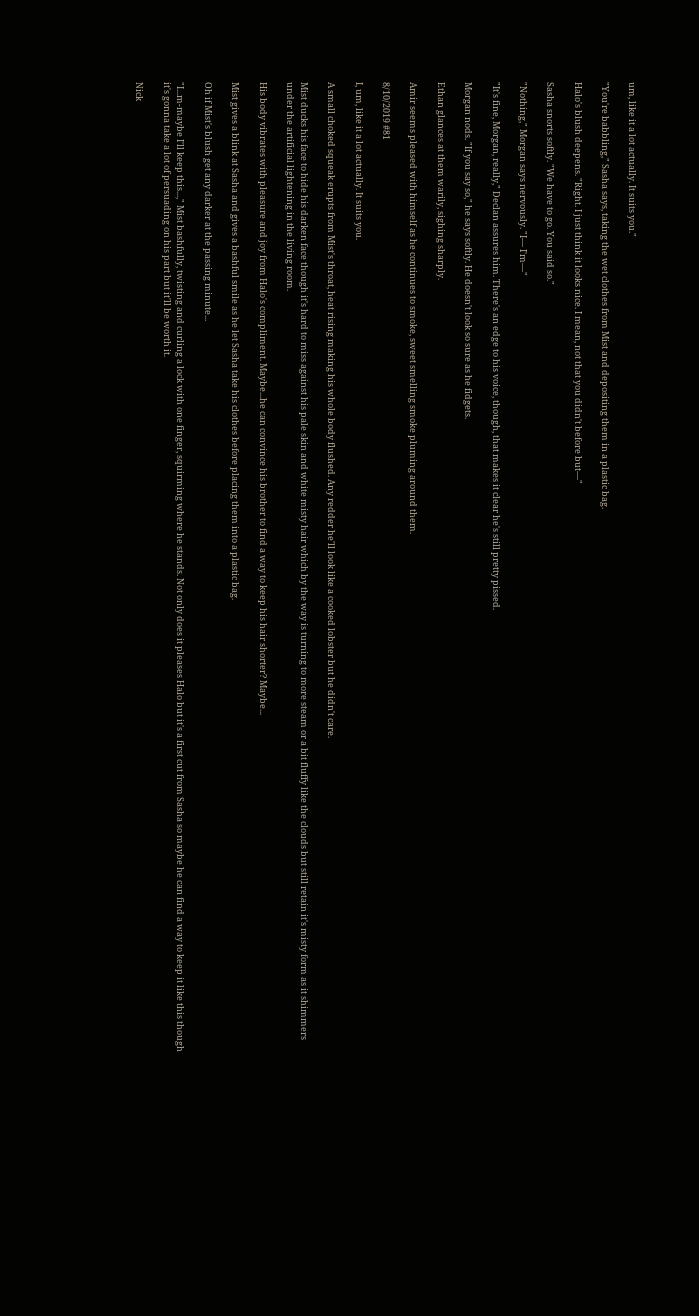um, like it a lot actually. It suits you."

"You're babbling," Sasha says, taking the wet clothes from Mist and depositing them in a plastic bag.

Halo's blush deepens. "Right. I just think it looks nice. I mean, not that you didn't before but—"

Sasha snorts softly. "We have to go. You said so."

"Nothing," Morgan says nervously. "I— I'm—"

"It's fine, Morgan, really," Declan assures him. There's an edge to his voice, though, that makes it clear he's still pretty pissed.

Morgan nods. "If you say so," he says softly. He doesn't look so sure as he fidgets.

Ethan glances at them warily, sighing sharply.

Amir seems pleased with himself as he continues to smoke, sweet smelling smoke pluming around them.

8/10/2019 #81

I, um, like it a lot actually. It suits you.

A small choked squeak erupts from Mist's throat, heat rising making his whole body flushed. Any redder he'll look like a cooked lobster but he didn't care.

Mist ducks his face to hide his darken face though it's hard to miss against his pale skin and white misty hair which by the way is turning to more steam or a bit fluffy like the clouds but still retain it's misty form as it shimmers under the artificial lightening in the living room.

His body vibrates with pleasure and joy from Halo's compliment. Maybe...he can convince his brother to find a way to keep his hair shorter? Maybe...

Mist gives a blink at Sasha and gives a bashful smile as he let Sasha take his clothes before placing them into a plastic bag.

Oh if Mist's blush get any darker at the passing minute...

"I...m-maybe I'll keep this...," Mist bashfully, twisting and curling a lock with one finger, squirming where he stands. Not only does it pleases Halo but it's a first cut from Sasha so maybe he can find a way to keep it like this though it's gonna take a lot of persuading on his part but it'll be worth it.

Nick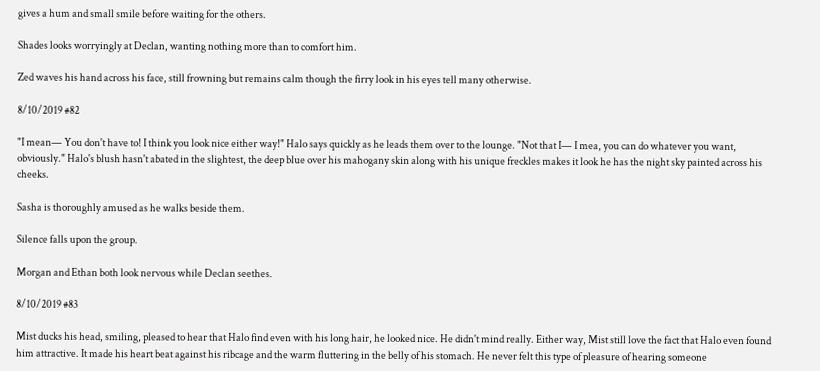gives a hum and small smile before waiting for the others.

Shades looks worryingly at Declan, wanting nothing more than to comfort him.

Zed waves his hand across his face, still frowning but remains calm though the firry look in his eyes tell many otherwise.

8/10/2019 #82

"I mean— You don't have to! I think you look nice either way!" Halo says quickly as he leads them over to the lounge. "Not that I— I mea, you can do whatever you want, obviously." Halo's blush hasn't abated in the slightest, the deep blue over his mahogany skin along with his unique freckles makes it look he has the night sky painted across his cheeks.

Sasha is thoroughly amused as he walks beside them.

Silence falls upon the group.

Morgan and Ethan both look nervous while Declan seethes.

8/10/2019 #83

Mist ducks his head, smiling, pleased to hear that Halo find even with his long hair, he looked nice. He didn't mind really. Either way, Mist still love the fact that Halo even found him attractive. It made his heart beat against his ribcage and the warm fluttering in the belly of his stomach. He never felt this type of pleasure of hearing someone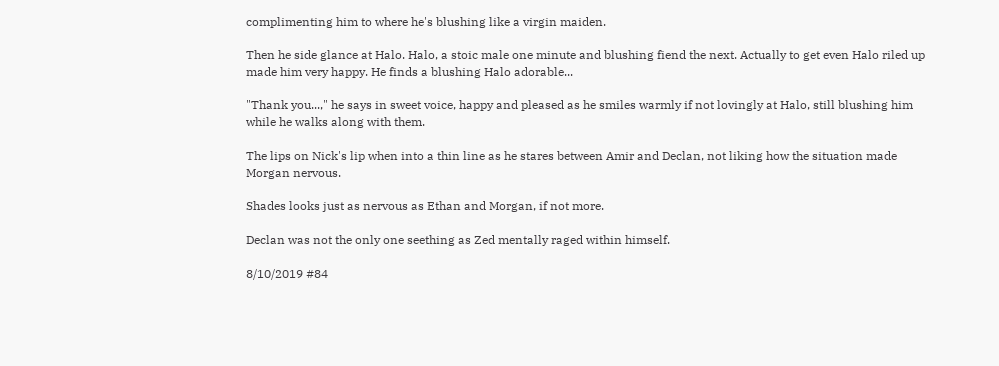complimenting him to where he's blushing like a virgin maiden.

Then he side glance at Halo. Halo, a stoic male one minute and blushing fiend the next. Actually to get even Halo riled up made him very happy. He finds a blushing Halo adorable...

"Thank you...," he says in sweet voice, happy and pleased as he smiles warmly if not lovingly at Halo, still blushing him while he walks along with them.

The lips on Nick's lip when into a thin line as he stares between Amir and Declan, not liking how the situation made Morgan nervous.

Shades looks just as nervous as Ethan and Morgan, if not more.

Declan was not the only one seething as Zed mentally raged within himself.

8/10/2019 #84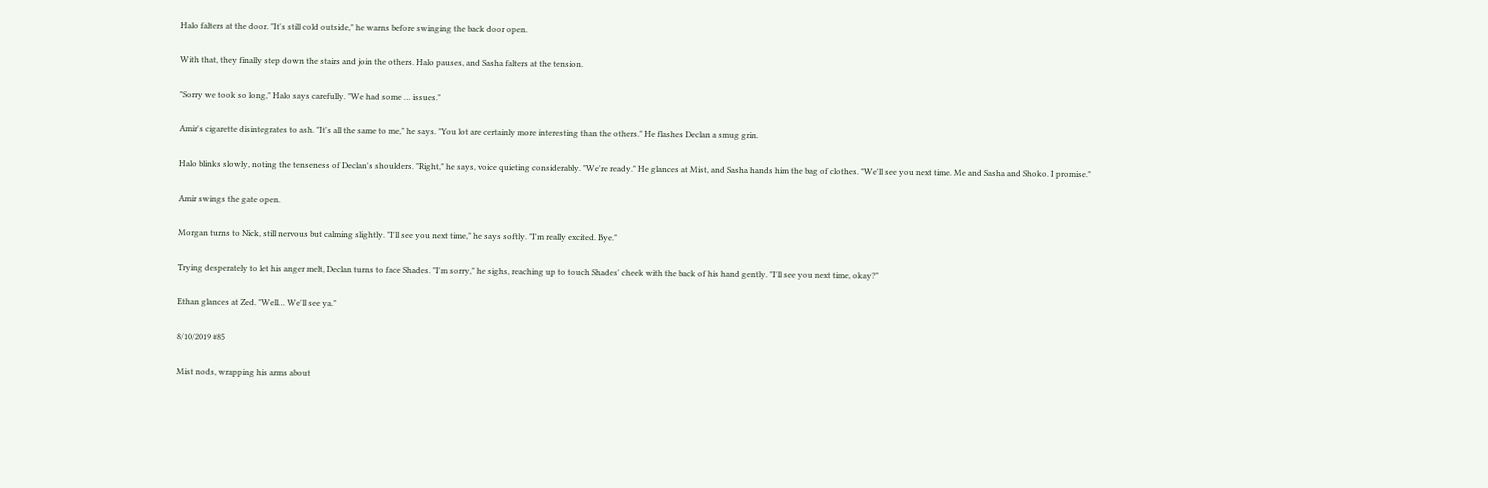Halo falters at the door. "It's still cold outside," he warns before swinging the back door open.

With that, they finally step down the stairs and join the others. Halo pauses, and Sasha falters at the tension.

"Sorry we took so long," Halo says carefully. "We had some … issues."

Amir's cigarette disintegrates to ash. "It's all the same to me," he says. "You lot are certainly more interesting than the others." He flashes Declan a smug grin.

Halo blinks slowly, noting the tenseness of Declan's shoulders. "Right," he says, voice quieting considerably. "We're ready." He glances at Mist, and Sasha hands him the bag of clothes. "We'll see you next time. Me and Sasha and Shoko. I promise."

Amir swings the gate open.

Morgan turns to Nick, still nervous but calming slightly. "I'll see you next time," he says softly. "I'm really excited. Bye."

Trying desperately to let his anger melt, Declan turns to face Shades. "I'm sorry," he sighs, reaching up to touch Shades' cheek with the back of his hand gently. "I'll see you next time, okay?"

Ethan glances at Zed. "Well… We'll see ya."

8/10/2019 #85

Mist nods, wrapping his arms about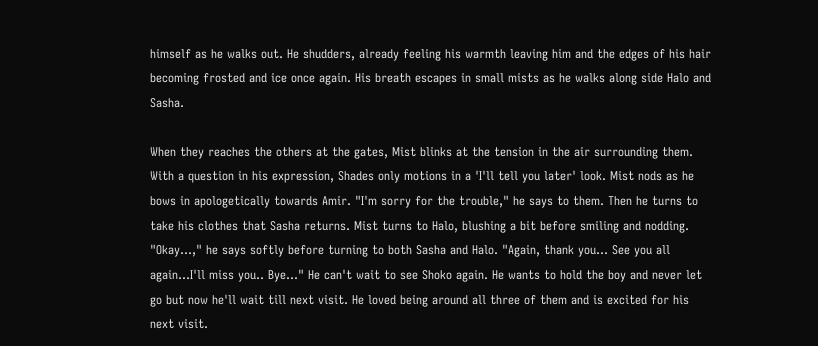himself as he walks out. He shudders, already feeling his warmth leaving him and the edges of his hair becoming frosted and ice once again. His breath escapes in small mists as he walks along side Halo and Sasha.

When they reaches the others at the gates, Mist blinks at the tension in the air surrounding them. With a question in his expression, Shades only motions in a 'I'll tell you later' look. Mist nods as he bows in apologetically towards Amir. "I'm sorry for the trouble," he says to them. Then he turns to take his clothes that Sasha returns. Mist turns to Halo, blushing a bit before smiling and nodding. "Okay...," he says softly before turning to both Sasha and Halo. "Again, thank you... See you all again...I'll miss you.. Bye..." He can't wait to see Shoko again. He wants to hold the boy and never let go but now he'll wait till next visit. He loved being around all three of them and is excited for his next visit.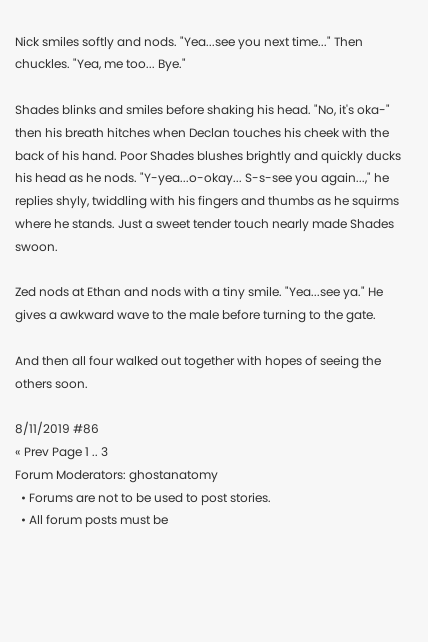Nick smiles softly and nods. "Yea...see you next time..." Then chuckles. "Yea, me too... Bye."

Shades blinks and smiles before shaking his head. "No, it's oka-" then his breath hitches when Declan touches his cheek with the back of his hand. Poor Shades blushes brightly and quickly ducks his head as he nods. "Y-yea...o-okay... S-s-see you again...," he replies shyly, twiddling with his fingers and thumbs as he squirms where he stands. Just a sweet tender touch nearly made Shades swoon.

Zed nods at Ethan and nods with a tiny smile. "Yea...see ya." He gives a awkward wave to the male before turning to the gate.

And then all four walked out together with hopes of seeing the others soon.

8/11/2019 #86
« Prev Page 1 .. 3
Forum Moderators: ghostanatomy
  • Forums are not to be used to post stories.
  • All forum posts must be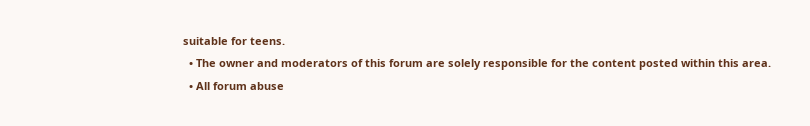suitable for teens.
  • The owner and moderators of this forum are solely responsible for the content posted within this area.
  • All forum abuse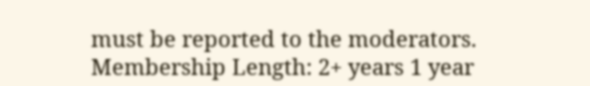must be reported to the moderators.
Membership Length: 2+ years 1 year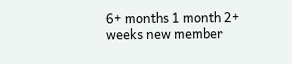6+ months 1 month 2+ weeks new member